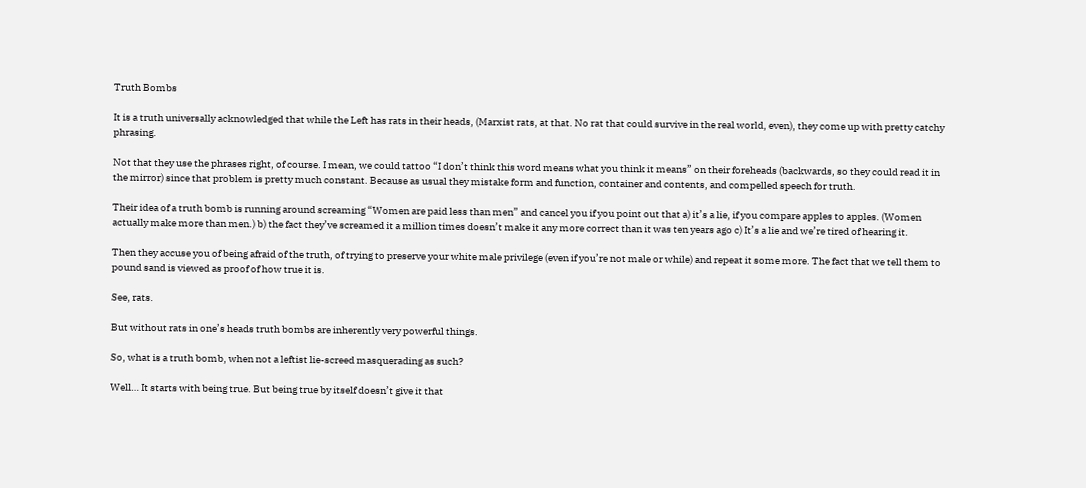Truth Bombs

It is a truth universally acknowledged that while the Left has rats in their heads, (Marxist rats, at that. No rat that could survive in the real world, even), they come up with pretty catchy phrasing.

Not that they use the phrases right, of course. I mean, we could tattoo “I don’t think this word means what you think it means” on their foreheads (backwards, so they could read it in the mirror) since that problem is pretty much constant. Because as usual they mistake form and function, container and contents, and compelled speech for truth.

Their idea of a truth bomb is running around screaming “Women are paid less than men” and cancel you if you point out that a) it’s a lie, if you compare apples to apples. (Women actually make more than men.) b) the fact they’ve screamed it a million times doesn’t make it any more correct than it was ten years ago c) It’s a lie and we’re tired of hearing it.

Then they accuse you of being afraid of the truth, of trying to preserve your white male privilege (even if you’re not male or while) and repeat it some more. The fact that we tell them to pound sand is viewed as proof of how true it is.

See, rats.

But without rats in one’s heads truth bombs are inherently very powerful things.

So, what is a truth bomb, when not a leftist lie-screed masquerading as such?

Well… It starts with being true. But being true by itself doesn’t give it that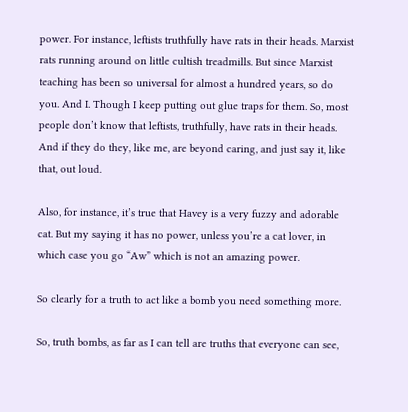power. For instance, leftists truthfully have rats in their heads. Marxist rats running around on little cultish treadmills. But since Marxist teaching has been so universal for almost a hundred years, so do you. And I. Though I keep putting out glue traps for them. So, most people don’t know that leftists, truthfully, have rats in their heads. And if they do they, like me, are beyond caring, and just say it, like that, out loud.

Also, for instance, it’s true that Havey is a very fuzzy and adorable cat. But my saying it has no power, unless you’re a cat lover, in which case you go “Aw” which is not an amazing power.

So clearly for a truth to act like a bomb you need something more.

So, truth bombs, as far as I can tell are truths that everyone can see,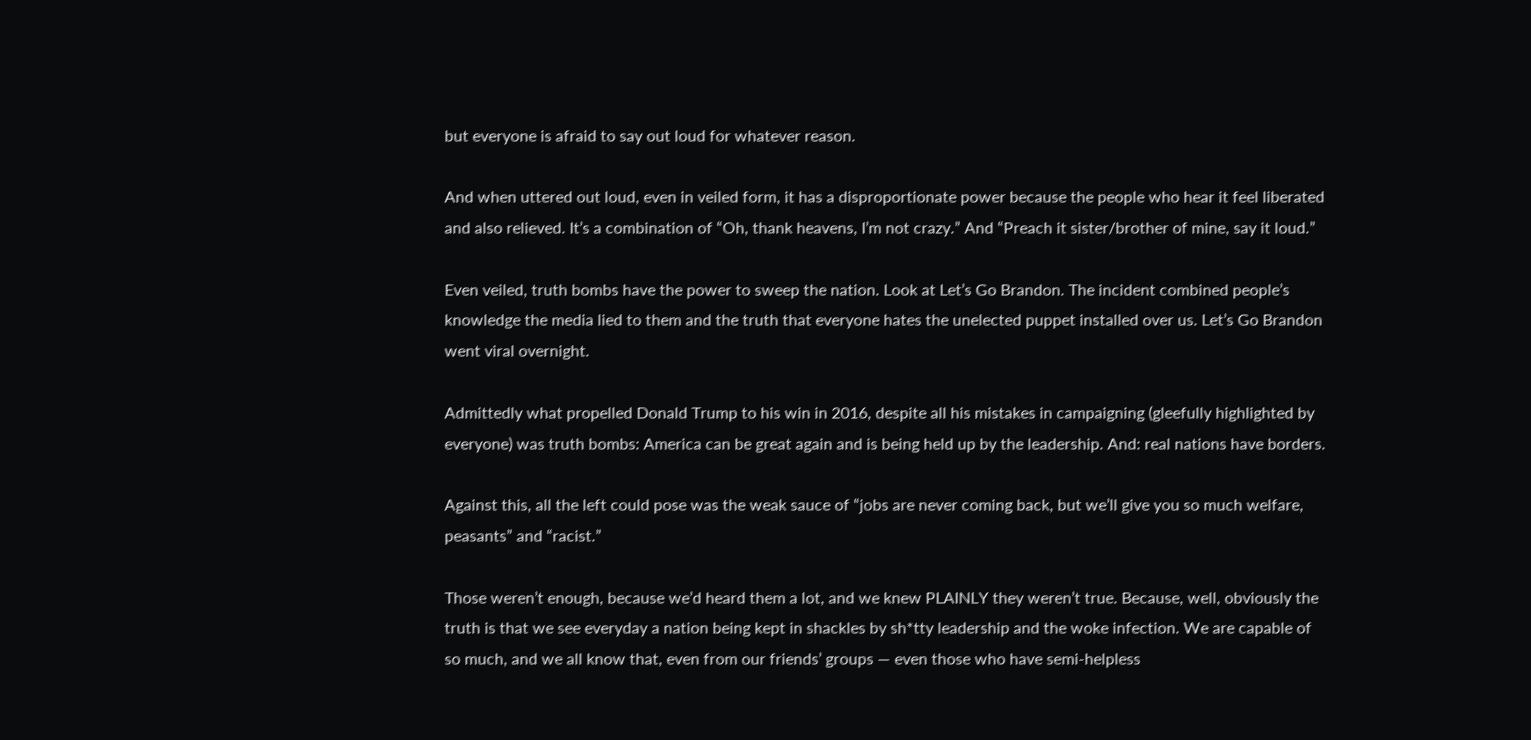but everyone is afraid to say out loud for whatever reason.

And when uttered out loud, even in veiled form, it has a disproportionate power because the people who hear it feel liberated and also relieved. It’s a combination of “Oh, thank heavens, I’m not crazy.” And “Preach it sister/brother of mine, say it loud.”

Even veiled, truth bombs have the power to sweep the nation. Look at Let’s Go Brandon. The incident combined people’s knowledge the media lied to them and the truth that everyone hates the unelected puppet installed over us. Let’s Go Brandon went viral overnight.

Admittedly what propelled Donald Trump to his win in 2016, despite all his mistakes in campaigning (gleefully highlighted by everyone) was truth bombs: America can be great again and is being held up by the leadership. And: real nations have borders.

Against this, all the left could pose was the weak sauce of “jobs are never coming back, but we’ll give you so much welfare, peasants” and “racist.”

Those weren’t enough, because we’d heard them a lot, and we knew PLAINLY they weren’t true. Because, well, obviously the truth is that we see everyday a nation being kept in shackles by sh*tty leadership and the woke infection. We are capable of so much, and we all know that, even from our friends’ groups — even those who have semi-helpless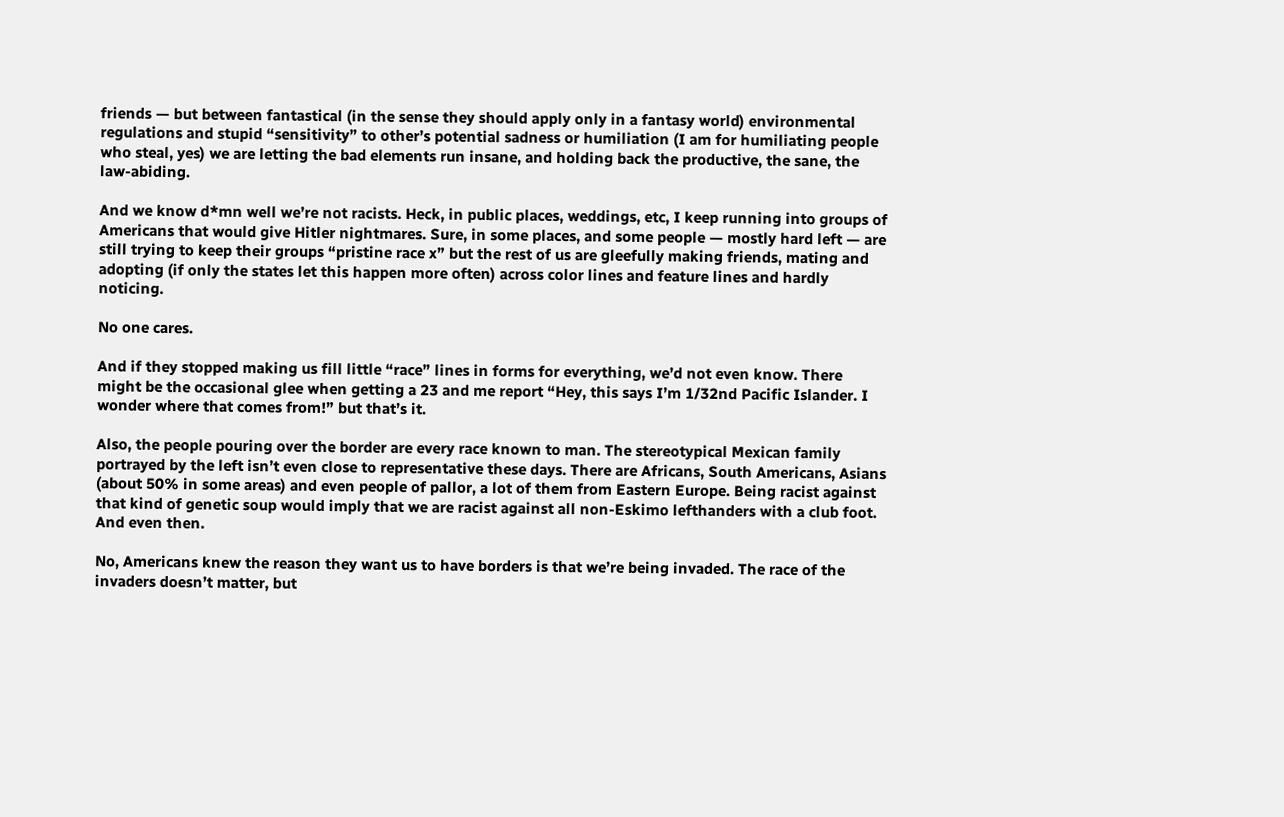friends — but between fantastical (in the sense they should apply only in a fantasy world) environmental regulations and stupid “sensitivity” to other’s potential sadness or humiliation (I am for humiliating people who steal, yes) we are letting the bad elements run insane, and holding back the productive, the sane, the law-abiding.

And we know d*mn well we’re not racists. Heck, in public places, weddings, etc, I keep running into groups of Americans that would give Hitler nightmares. Sure, in some places, and some people — mostly hard left — are still trying to keep their groups “pristine race x” but the rest of us are gleefully making friends, mating and adopting (if only the states let this happen more often) across color lines and feature lines and hardly noticing.

No one cares.

And if they stopped making us fill little “race” lines in forms for everything, we’d not even know. There might be the occasional glee when getting a 23 and me report “Hey, this says I’m 1/32nd Pacific Islander. I wonder where that comes from!” but that’s it.

Also, the people pouring over the border are every race known to man. The stereotypical Mexican family portrayed by the left isn’t even close to representative these days. There are Africans, South Americans, Asians (about 50% in some areas) and even people of pallor, a lot of them from Eastern Europe. Being racist against that kind of genetic soup would imply that we are racist against all non-Eskimo lefthanders with a club foot. And even then.

No, Americans knew the reason they want us to have borders is that we’re being invaded. The race of the invaders doesn’t matter, but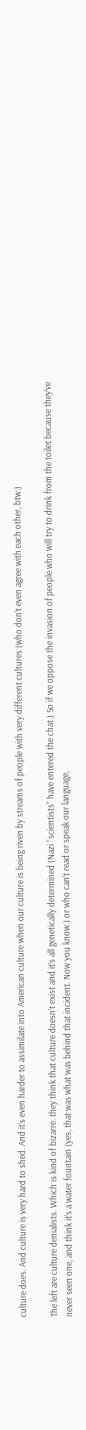culture does. And culture is very hard to shed. And it’s even harder to assimilate into American culture when our culture is being riven by streams of people with very different cultures (who don’t even agree with each other, btw.)

The left are culture denialists. Which is kind of bizarre. they think that culture doesn’t exist and it’s all genetically determined (Nazi “scientists” have entered the chat.) So if we oppose the invasion of people who will try to drink from the toilet because they’ve never seen one, and think it’s a water fountain (yes, that was what was behind that incident. Now you know.) or who can’t read or speak our language,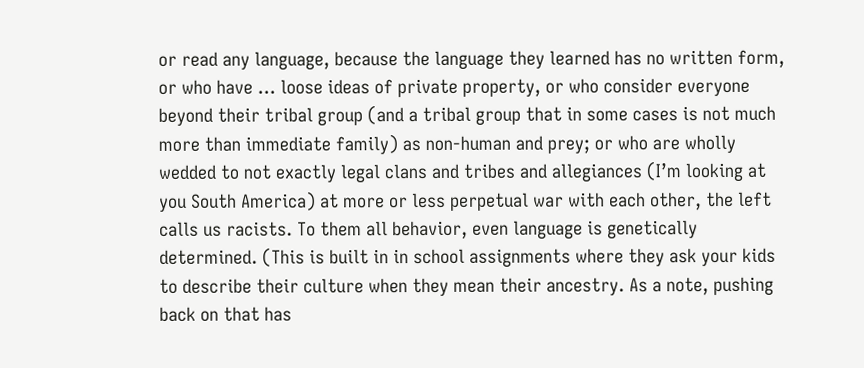or read any language, because the language they learned has no written form, or who have … loose ideas of private property, or who consider everyone beyond their tribal group (and a tribal group that in some cases is not much more than immediate family) as non-human and prey; or who are wholly wedded to not exactly legal clans and tribes and allegiances (I’m looking at you South America) at more or less perpetual war with each other, the left calls us racists. To them all behavior, even language is genetically determined. (This is built in in school assignments where they ask your kids to describe their culture when they mean their ancestry. As a note, pushing back on that has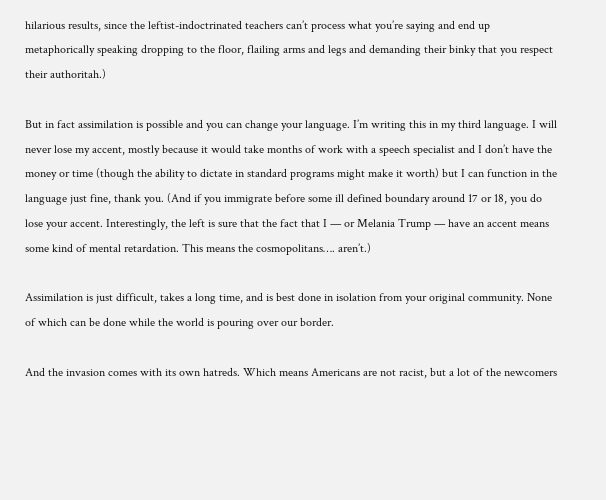hilarious results, since the leftist-indoctrinated teachers can’t process what you’re saying and end up metaphorically speaking dropping to the floor, flailing arms and legs and demanding their binky that you respect their authoritah.)

But in fact assimilation is possible and you can change your language. I’m writing this in my third language. I will never lose my accent, mostly because it would take months of work with a speech specialist and I don’t have the money or time (though the ability to dictate in standard programs might make it worth) but I can function in the language just fine, thank you. (And if you immigrate before some ill defined boundary around 17 or 18, you do lose your accent. Interestingly, the left is sure that the fact that I — or Melania Trump — have an accent means some kind of mental retardation. This means the cosmopolitans…. aren’t.)

Assimilation is just difficult, takes a long time, and is best done in isolation from your original community. None of which can be done while the world is pouring over our border.

And the invasion comes with its own hatreds. Which means Americans are not racist, but a lot of the newcomers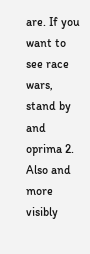are. If you want to see race wars, stand by and oprima 2. Also and more visibly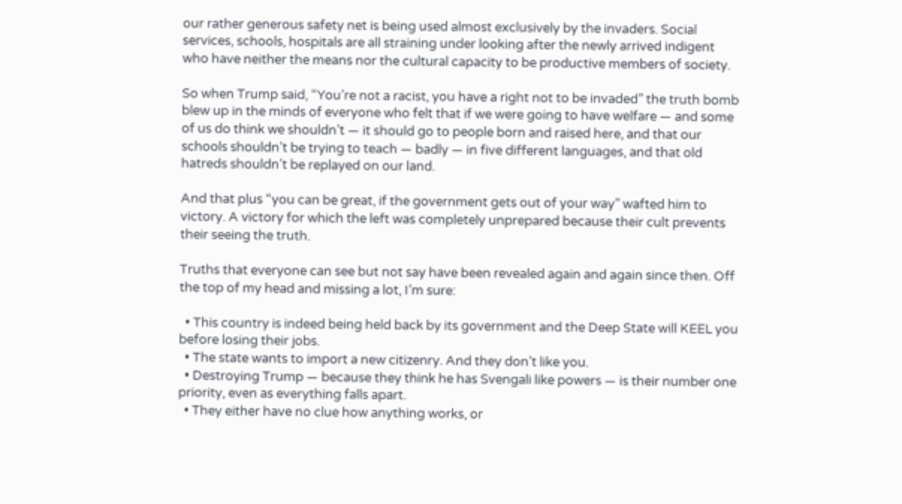our rather generous safety net is being used almost exclusively by the invaders. Social services, schools, hospitals are all straining under looking after the newly arrived indigent who have neither the means nor the cultural capacity to be productive members of society.

So when Trump said, “You’re not a racist, you have a right not to be invaded” the truth bomb blew up in the minds of everyone who felt that if we were going to have welfare — and some of us do think we shouldn’t — it should go to people born and raised here, and that our schools shouldn’t be trying to teach — badly — in five different languages, and that old hatreds shouldn’t be replayed on our land.

And that plus “you can be great, if the government gets out of your way” wafted him to victory. A victory for which the left was completely unprepared because their cult prevents their seeing the truth.

Truths that everyone can see but not say have been revealed again and again since then. Off the top of my head and missing a lot, I’m sure:

  • This country is indeed being held back by its government and the Deep State will KEEL you before losing their jobs.
  • The state wants to import a new citizenry. And they don’t like you.
  • Destroying Trump — because they think he has Svengali like powers — is their number one priority, even as everything falls apart.
  • They either have no clue how anything works, or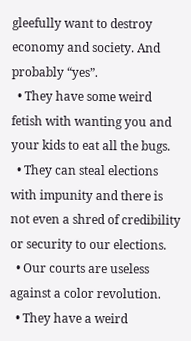gleefully want to destroy economy and society. And probably “yes”.
  • They have some weird fetish with wanting you and your kids to eat all the bugs.
  • They can steal elections with impunity and there is not even a shred of credibility or security to our elections.
  • Our courts are useless against a color revolution.
  • They have a weird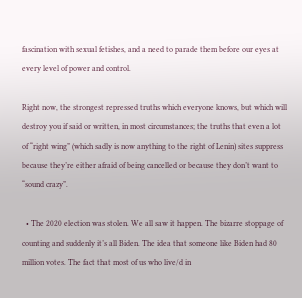fascination with sexual fetishes, and a need to parade them before our eyes at every level of power and control.

Right now, the strongest repressed truths which everyone knows, but which will destroy you if said or written, in most circumstances; the truths that even a lot of “right wing” (which sadly is now anything to the right of Lenin) sites suppress because they’re either afraid of being cancelled or because they don’t want to “sound crazy”.

  • The 2020 election was stolen. We all saw it happen. The bizarre stoppage of counting and suddenly it’s all Biden. The idea that someone like Biden had 80 million votes. The fact that most of us who live/d in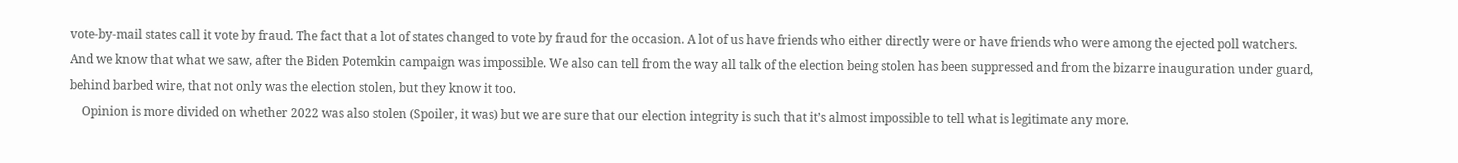vote-by-mail states call it vote by fraud. The fact that a lot of states changed to vote by fraud for the occasion. A lot of us have friends who either directly were or have friends who were among the ejected poll watchers. And we know that what we saw, after the Biden Potemkin campaign was impossible. We also can tell from the way all talk of the election being stolen has been suppressed and from the bizarre inauguration under guard, behind barbed wire, that not only was the election stolen, but they know it too.
    Opinion is more divided on whether 2022 was also stolen (Spoiler, it was) but we are sure that our election integrity is such that it’s almost impossible to tell what is legitimate any more.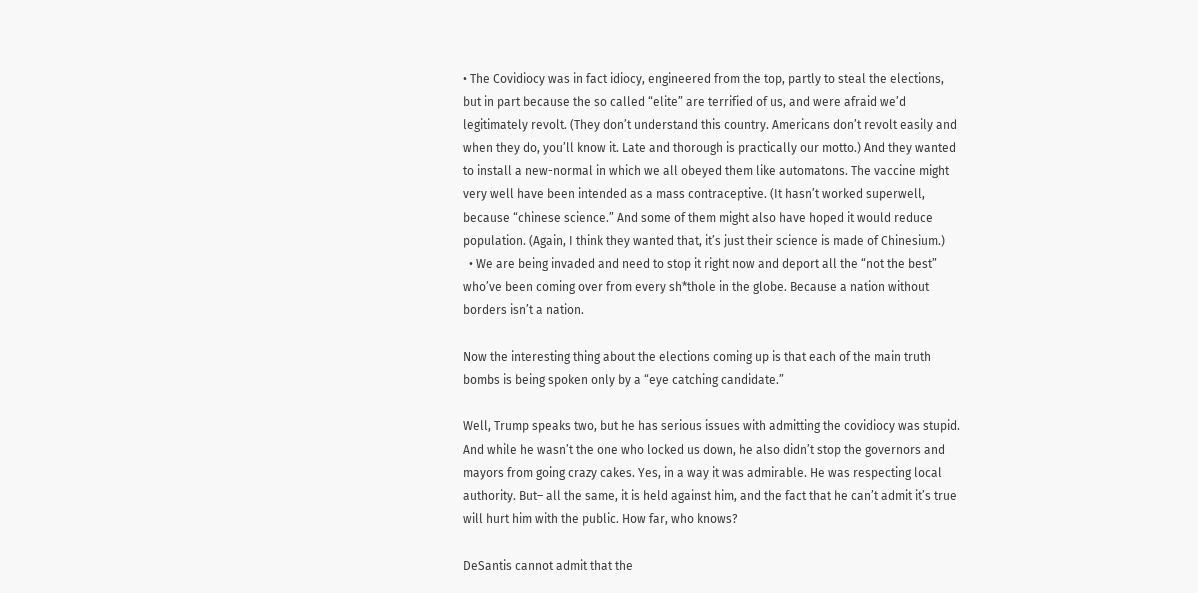• The Covidiocy was in fact idiocy, engineered from the top, partly to steal the elections, but in part because the so called “elite” are terrified of us, and were afraid we’d legitimately revolt. (They don’t understand this country. Americans don’t revolt easily and when they do, you’ll know it. Late and thorough is practically our motto.) And they wanted to install a new-normal in which we all obeyed them like automatons. The vaccine might very well have been intended as a mass contraceptive. (It hasn’t worked superwell, because “chinese science.” And some of them might also have hoped it would reduce population. (Again, I think they wanted that, it’s just their science is made of Chinesium.)
  • We are being invaded and need to stop it right now and deport all the “not the best” who’ve been coming over from every sh*thole in the globe. Because a nation without borders isn’t a nation.

Now the interesting thing about the elections coming up is that each of the main truth bombs is being spoken only by a “eye catching candidate.”

Well, Trump speaks two, but he has serious issues with admitting the covidiocy was stupid. And while he wasn’t the one who locked us down, he also didn’t stop the governors and mayors from going crazy cakes. Yes, in a way it was admirable. He was respecting local authority. But– all the same, it is held against him, and the fact that he can’t admit it’s true will hurt him with the public. How far, who knows?

DeSantis cannot admit that the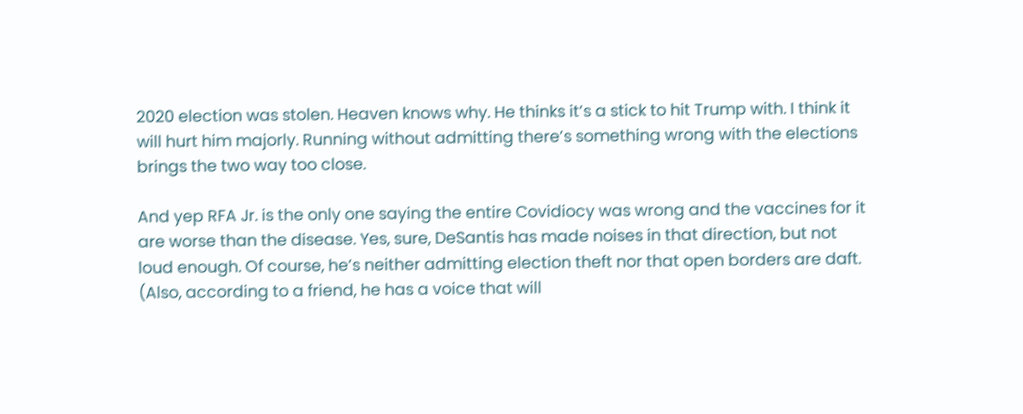2020 election was stolen. Heaven knows why. He thinks it’s a stick to hit Trump with. I think it will hurt him majorly. Running without admitting there’s something wrong with the elections brings the two way too close.

And yep RFA Jr. is the only one saying the entire Covidiocy was wrong and the vaccines for it are worse than the disease. Yes, sure, DeSantis has made noises in that direction, but not loud enough. Of course, he’s neither admitting election theft nor that open borders are daft. (Also, according to a friend, he has a voice that will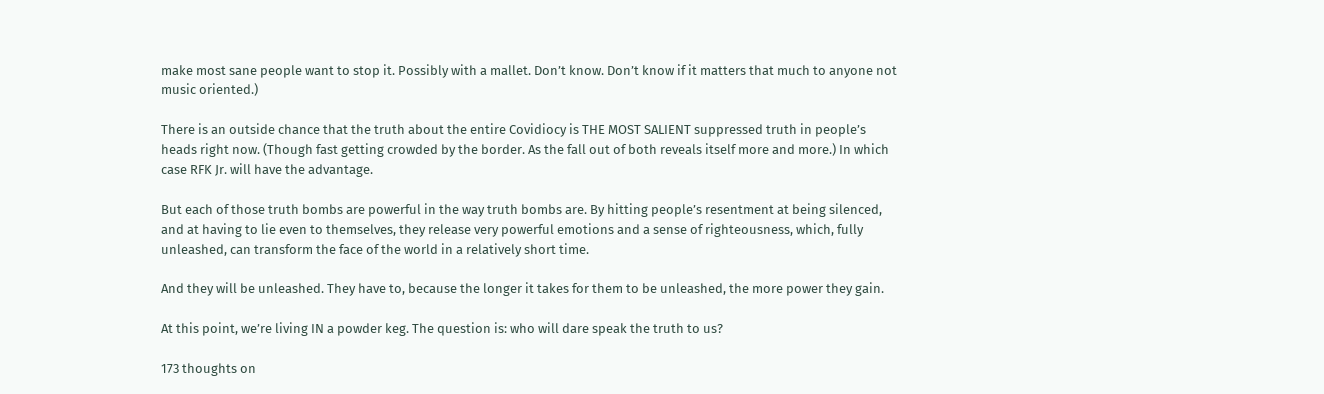make most sane people want to stop it. Possibly with a mallet. Don’t know. Don’t know if it matters that much to anyone not music oriented.)

There is an outside chance that the truth about the entire Covidiocy is THE MOST SALIENT suppressed truth in people’s heads right now. (Though fast getting crowded by the border. As the fall out of both reveals itself more and more.) In which case RFK Jr. will have the advantage.

But each of those truth bombs are powerful in the way truth bombs are. By hitting people’s resentment at being silenced, and at having to lie even to themselves, they release very powerful emotions and a sense of righteousness, which, fully unleashed, can transform the face of the world in a relatively short time.

And they will be unleashed. They have to, because the longer it takes for them to be unleashed, the more power they gain.

At this point, we’re living IN a powder keg. The question is: who will dare speak the truth to us?

173 thoughts on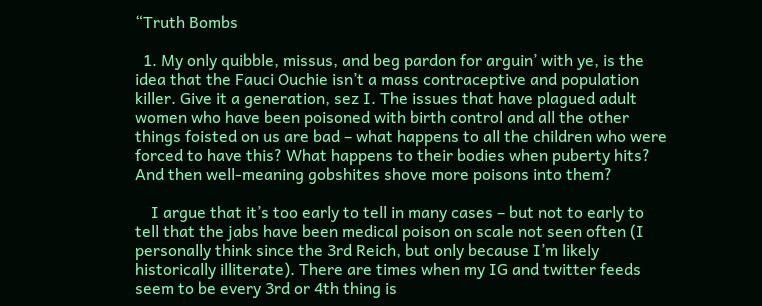“Truth Bombs

  1. My only quibble, missus, and beg pardon for arguin’ with ye, is the idea that the Fauci Ouchie isn’t a mass contraceptive and population killer. Give it a generation, sez I. The issues that have plagued adult women who have been poisoned with birth control and all the other things foisted on us are bad – what happens to all the children who were forced to have this? What happens to their bodies when puberty hits? And then well-meaning gobshites shove more poisons into them?

    I argue that it’s too early to tell in many cases – but not to early to tell that the jabs have been medical poison on scale not seen often (I personally think since the 3rd Reich, but only because I’m likely historically illiterate). There are times when my IG and twitter feeds seem to be every 3rd or 4th thing is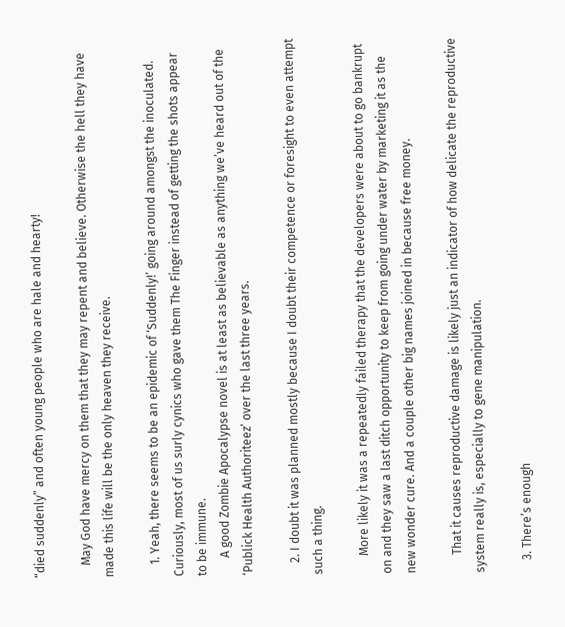“died suddenly” and often young people who are hale and hearty!

    May God have mercy on them that they may repent and believe. Otherwise the hell they have made this life will be the only heaven they receive.

    1. Yeah, there seems to be an epidemic of ‘Suddenly!’ going around amongst the inoculated. Curiously, most of us surly cynics who gave them The Finger instead of getting the shots appear to be immune.
      A good Zombie Apocalypse novel is at least as believable as anything we’ve heard out of the ‘Publick Health Authoriteez’ over the last three years.

    2. I doubt it was planned mostly because I doubt their competence or foresight to even attempt such a thing.

      More likely it was a repeatedly failed therapy that the developers were about to go bankrupt on and they saw a last ditch opportunity to keep from going under water by marketing it as the new wonder cure. And a couple other big names joined in because free money.

      That it causes reproductive damage is likely just an indicator of how delicate the reproductive system really is, especially to gene manipulation.

    3. There’s enough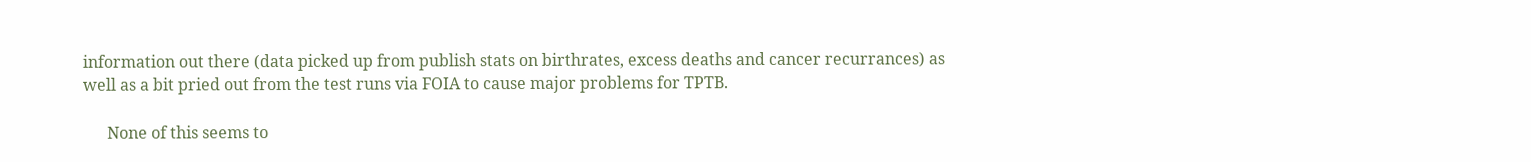information out there (data picked up from publish stats on birthrates, excess deaths and cancer recurrances) as well as a bit pried out from the test runs via FOIA to cause major problems for TPTB.

      None of this seems to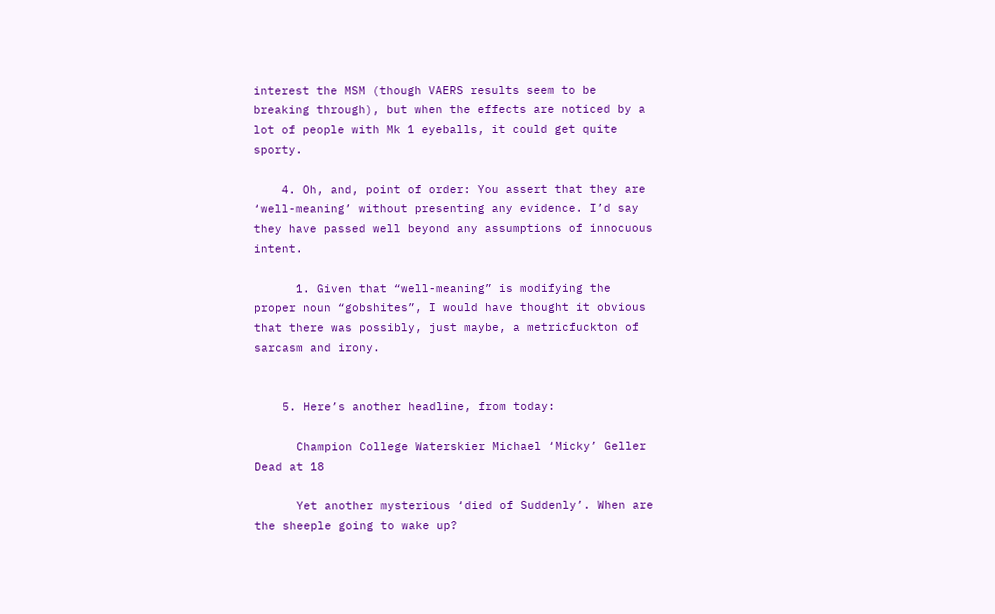interest the MSM (though VAERS results seem to be breaking through), but when the effects are noticed by a lot of people with Mk 1 eyeballs, it could get quite sporty.

    4. Oh, and, point of order: You assert that they are ‘well-meaning’ without presenting any evidence. I’d say they have passed well beyond any assumptions of innocuous intent.

      1. Given that “well-meaning” is modifying the proper noun “gobshites”, I would have thought it obvious that there was possibly, just maybe, a metricfuckton of sarcasm and irony.


    5. Here’s another headline, from today:

      Champion College Waterskier Michael ‘Micky’ Geller Dead at 18

      Yet another mysterious ‘died of Suddenly’. When are the sheeple going to wake up?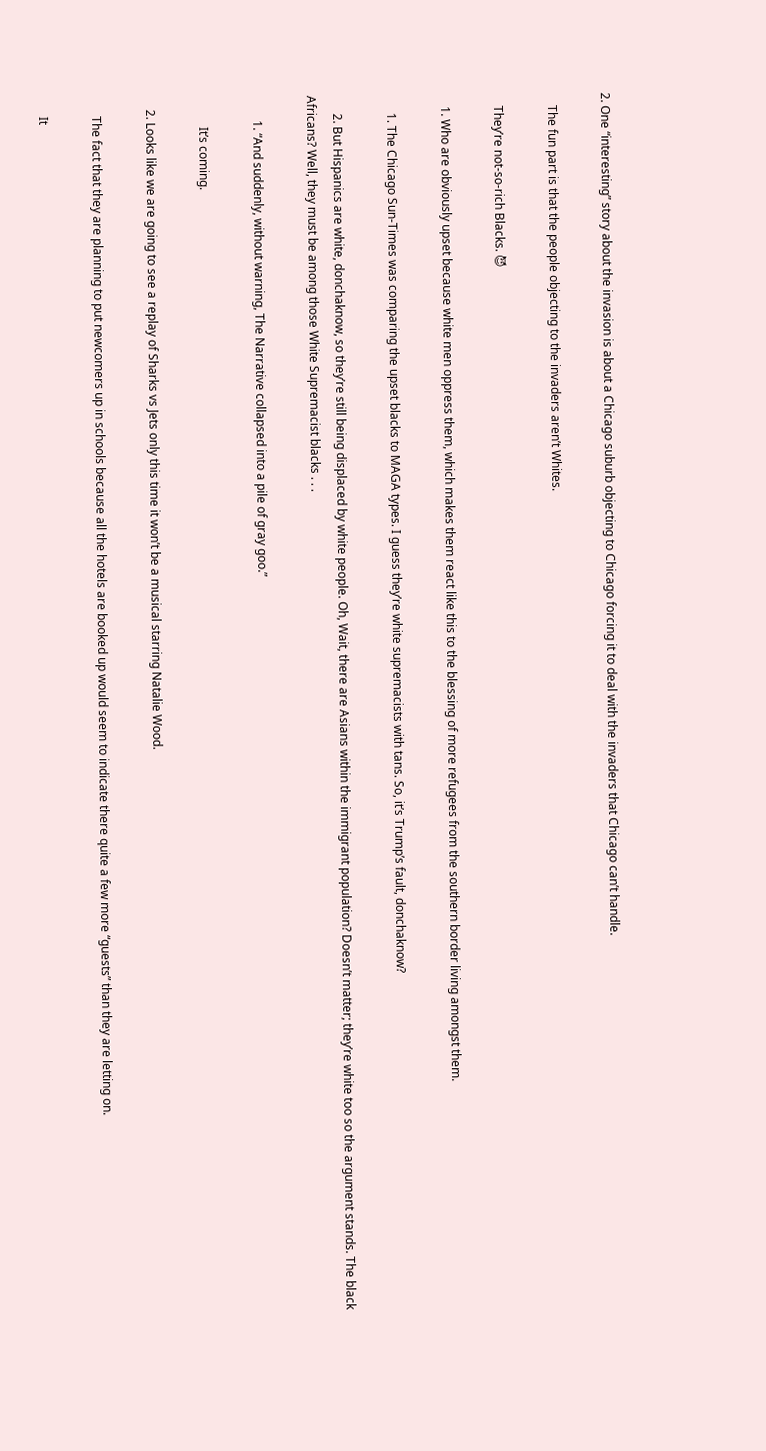2. One “interesting” story about the invasion is about a Chicago suburb objecting to Chicago forcing it to deal with the invaders that Chicago can’t handle.

    The fun part is that the people objecting to the invaders aren’t Whites.

    They’re not-so-rich Blacks. 😈

    1. Who are obviously upset because white men oppress them, which makes them react like this to the blessing of more refugees from the southern border living amongst them.

      1. The Chicago Sun-Times was comparing the upset blacks to MAGA types. I guess they’re white supremacists with tans. So, it’s Trump’s fault, donchaknow?

      2. But Hispanics are white, donchaknow, so they’re still being displaced by white people. Oh, Wait, there are Asians within the immigrant population? Doesn’t matter; they’re white too so the argument stands. The black Africans? Well, they must be among those White Supremacist blacks . . .

        1. “And suddenly, without warning, The Narrative collapsed into a pile of gray goo.”

          It’s coming.

    2. Looks like we are going to see a replay of Sharks vs Jets only this time it won’t be a musical starring Natalie Wood.

      The fact that they are planning to put newcomers up in schools because all the hotels are booked up would seem to indicate there quite a few more “guests” than they are letting on.

      It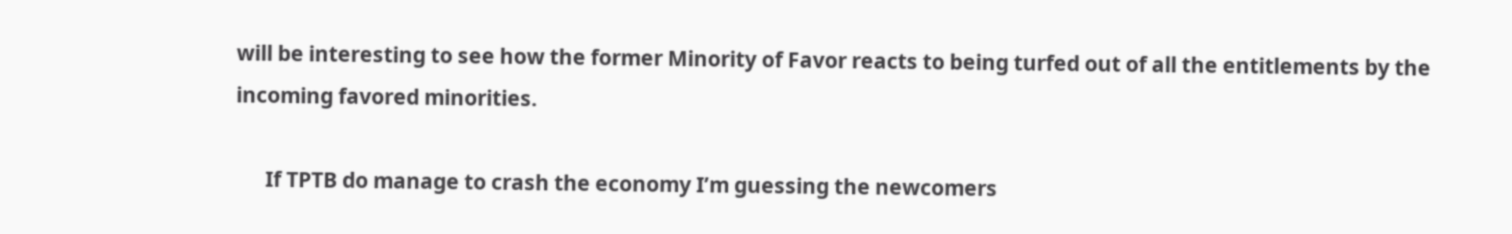will be interesting to see how the former Minority of Favor reacts to being turfed out of all the entitlements by the incoming favored minorities.

      If TPTB do manage to crash the economy I’m guessing the newcomers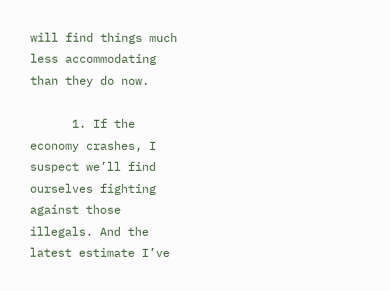will find things much less accommodating than they do now.

      1. If the economy crashes, I suspect we’ll find ourselves fighting against those illegals. And the latest estimate I’ve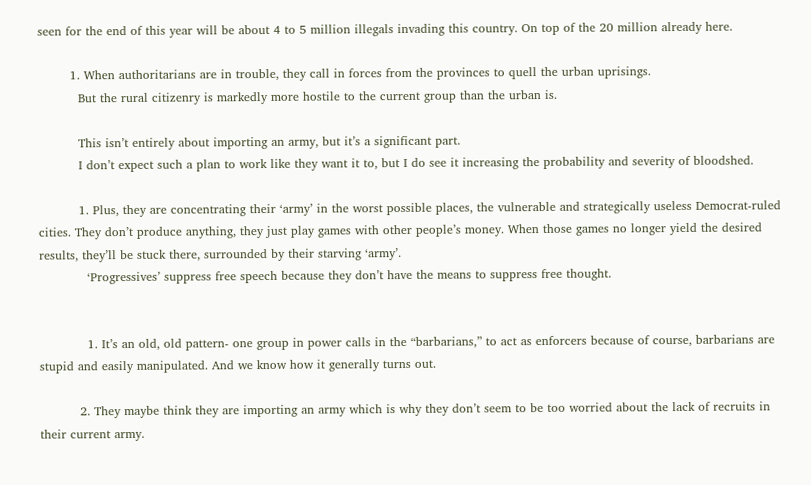seen for the end of this year will be about 4 to 5 million illegals invading this country. On top of the 20 million already here.

        1. When authoritarians are in trouble, they call in forces from the provinces to quell the urban uprisings.
          But the rural citizenry is markedly more hostile to the current group than the urban is.

          This isn’t entirely about importing an army, but it’s a significant part.
          I don’t expect such a plan to work like they want it to, but I do see it increasing the probability and severity of bloodshed.

          1. Plus, they are concentrating their ‘army’ in the worst possible places, the vulnerable and strategically useless Democrat-ruled cities. They don’t produce anything, they just play games with other people’s money. When those games no longer yield the desired results, they’ll be stuck there, surrounded by their starving ‘army’.
            ‘Progressives’ suppress free speech because they don’t have the means to suppress free thought.


            1. It’s an old, old pattern- one group in power calls in the “barbarians,” to act as enforcers because of course, barbarians are stupid and easily manipulated. And we know how it generally turns out.

          2. They maybe think they are importing an army which is why they don’t seem to be too worried about the lack of recruits in their current army.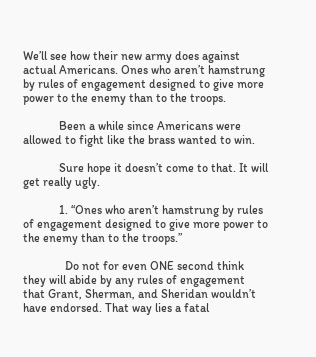We’ll see how their new army does against actual Americans. Ones who aren’t hamstrung by rules of engagement designed to give more power to the enemy than to the troops.

            Been a while since Americans were allowed to fight like the brass wanted to win.

            Sure hope it doesn’t come to that. It will get really ugly.

            1. “Ones who aren’t hamstrung by rules of engagement designed to give more power to the enemy than to the troops.”

              Do not for even ONE second think they will abide by any rules of engagement that Grant, Sherman, and Sheridan wouldn’t have endorsed. That way lies a fatal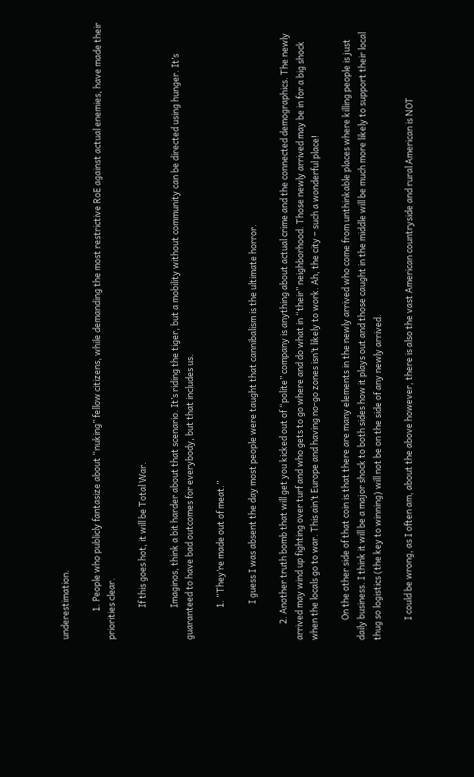underestimation.

              1. People who publicly fantasize about “nuking” fellow citizens, while demanding the most restrictive RoE against actual enemies, have made their priorities clear.

                If this goes hot, it will be Total War.

                Imaginos, think a bit harder about that scenario. It’s riding the tiger, but a mobility without community can be directed using hunger. It’s guaranteed to have bad outcomes for everybody, but that includes us.

                1. “They’re made out of meat.”

                  I guess I was absent the day most people were taught that cannibalism is the ultimate horror.

        2. Another truth bomb that will get you kicked out of “polite” company is anything about actual crime and the connected demographics. The newly arrived may wind up fighting over turf and who gets to go where and do what in “their” neighborhood. Those newly arrived may be in for a big shock when the locals go to war. This ain’t Europe and having no-go zones isn’t likely to work. Ah, the city – such a wonderful place!

          On the other side of that coin is that there are many elements in the newly arrived who come from unthinkable places where killing people is just daily business. I think it will be a major shock to both sides how it plays out and those caught in the middle will be much more likely to support their local thug so logistics (the key to winning) will not be on the side of any newly arrived.

          I could be wrong, as I often am, about the above however, there is also the vast American countryside and rural American is NOT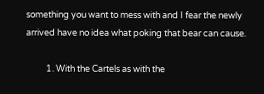something you want to mess with and I fear the newly arrived have no idea what poking that bear can cause.

          1. With the Cartels as with the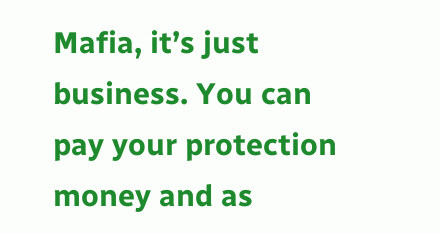Mafia, it’s just business. You can pay your protection money and as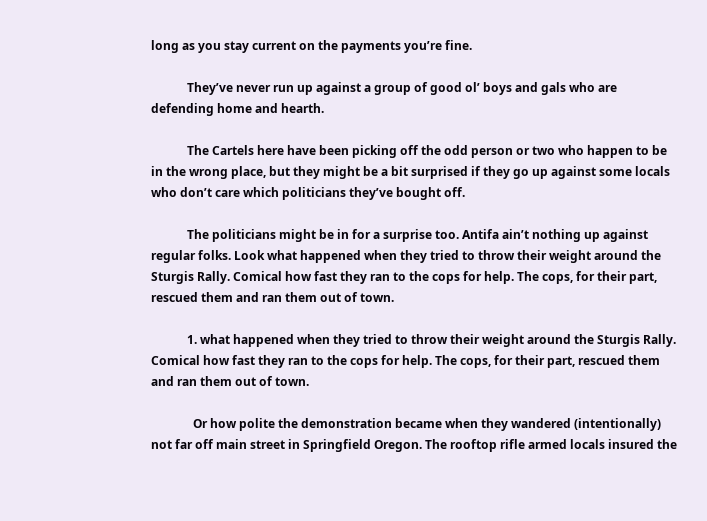long as you stay current on the payments you’re fine.

            They’ve never run up against a group of good ol’ boys and gals who are defending home and hearth.

            The Cartels here have been picking off the odd person or two who happen to be in the wrong place, but they might be a bit surprised if they go up against some locals who don’t care which politicians they’ve bought off.

            The politicians might be in for a surprise too. Antifa ain’t nothing up against regular folks. Look what happened when they tried to throw their weight around the Sturgis Rally. Comical how fast they ran to the cops for help. The cops, for their part, rescued them and ran them out of town.

            1. what happened when they tried to throw their weight around the Sturgis Rally. Comical how fast they ran to the cops for help. The cops, for their part, rescued them and ran them out of town.

              Or how polite the demonstration became when they wandered (intentionally) not far off main street in Springfield Oregon. The rooftop rifle armed locals insured the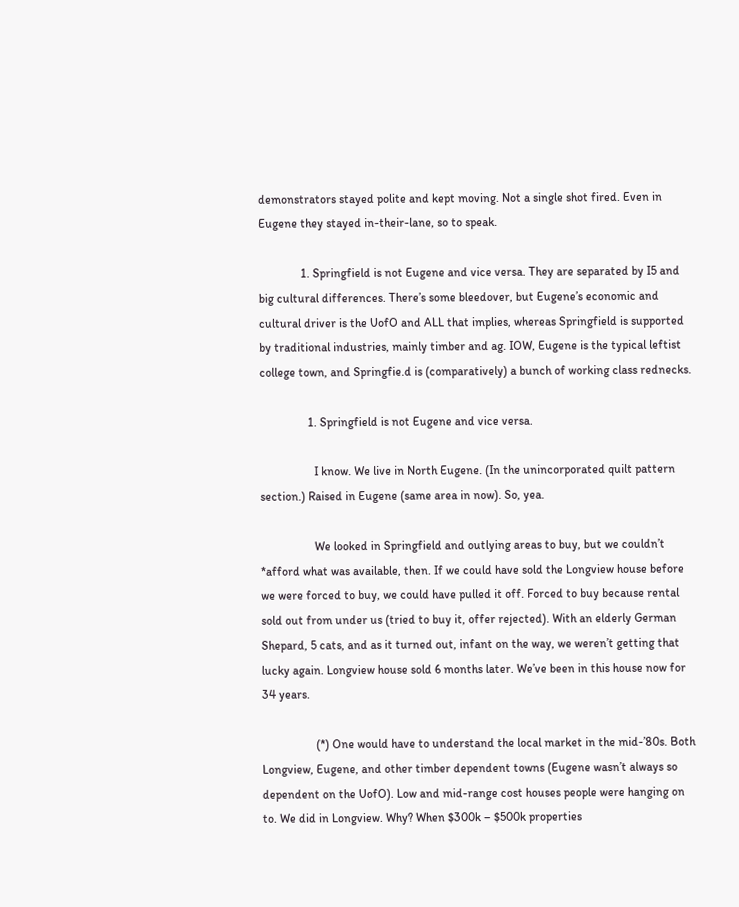demonstrators stayed polite and kept moving. Not a single shot fired. Even in Eugene they stayed in-their-lane, so to speak.

              1. Springfield is not Eugene and vice versa. They are separated by I5 and big cultural differences. There’s some bleedover, but Eugene’s economic and cultural driver is the UofO and ALL that implies, whereas Springfield is supported by traditional industries, mainly timber and ag. IOW, Eugene is the typical leftist college town, and Springfie.d is (comparatively) a bunch of working class rednecks.

                1. Springfield is not Eugene and vice versa.

                  I know. We live in North Eugene. (In the unincorporated quilt pattern section.) Raised in Eugene (same area in now). So, yea.

                  We looked in Springfield and outlying areas to buy, but we couldn’t *afford what was available, then. If we could have sold the Longview house before we were forced to buy, we could have pulled it off. Forced to buy because rental sold out from under us (tried to buy it, offer rejected). With an elderly German Shepard, 5 cats, and as it turned out, infant on the way, we weren’t getting that lucky again. Longview house sold 6 months later. We’ve been in this house now for 34 years.

                  (*) One would have to understand the local market in the mid-’80s. Both Longview, Eugene, and other timber dependent towns (Eugene wasn’t always so dependent on the UofO). Low and mid-range cost houses people were hanging on to. We did in Longview. Why? When $300k – $500k properties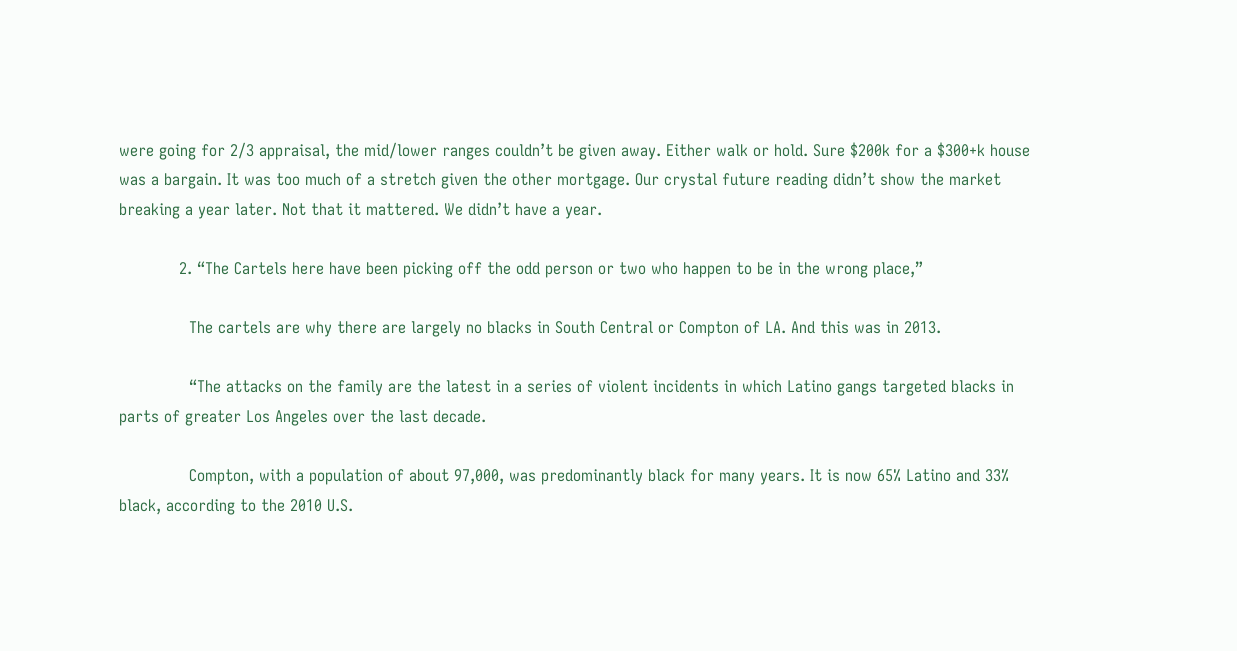were going for 2/3 appraisal, the mid/lower ranges couldn’t be given away. Either walk or hold. Sure $200k for a $300+k house was a bargain. It was too much of a stretch given the other mortgage. Our crystal future reading didn’t show the market breaking a year later. Not that it mattered. We didn’t have a year.

            2. “The Cartels here have been picking off the odd person or two who happen to be in the wrong place,”

              The cartels are why there are largely no blacks in South Central or Compton of LA. And this was in 2013.

              “The attacks on the family are the latest in a series of violent incidents in which Latino gangs targeted blacks in parts of greater Los Angeles over the last decade.

              Compton, with a population of about 97,000, was predominantly black for many years. It is now 65% Latino and 33% black, according to the 2010 U.S.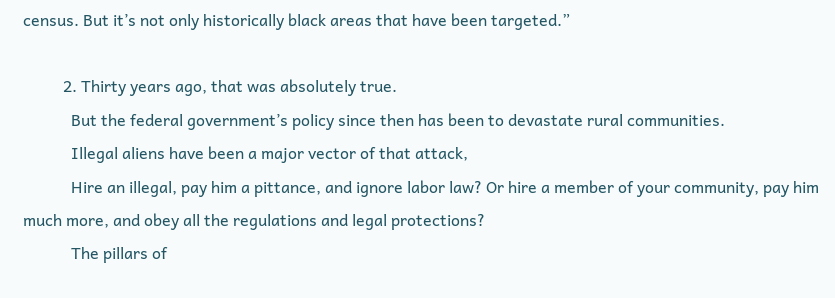census. But it’s not only historically black areas that have been targeted.”

          2. Thirty years ago, that was absolutely true.
            But the federal government’s policy since then has been to devastate rural communities.
            Illegal aliens have been a major vector of that attack,
            Hire an illegal, pay him a pittance, and ignore labor law? Or hire a member of your community, pay him much more, and obey all the regulations and legal protections?
            The pillars of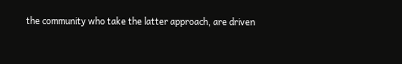the community who take the latter approach, are driven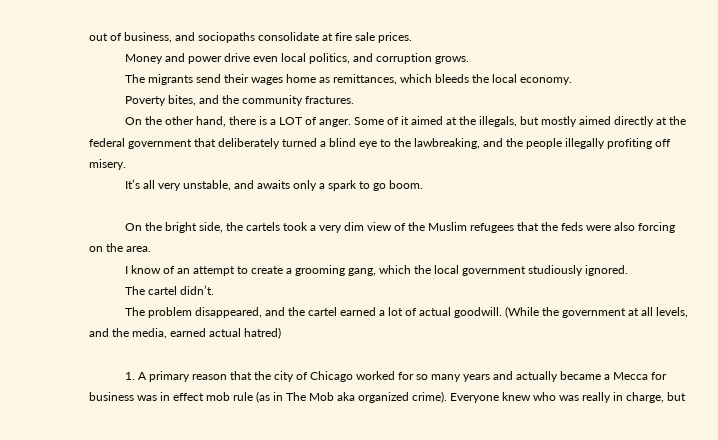out of business, and sociopaths consolidate at fire sale prices.
            Money and power drive even local politics, and corruption grows.
            The migrants send their wages home as remittances, which bleeds the local economy.
            Poverty bites, and the community fractures.
            On the other hand, there is a LOT of anger. Some of it aimed at the illegals, but mostly aimed directly at the federal government that deliberately turned a blind eye to the lawbreaking, and the people illegally profiting off misery.
            It’s all very unstable, and awaits only a spark to go boom.

            On the bright side, the cartels took a very dim view of the Muslim refugees that the feds were also forcing on the area.
            I know of an attempt to create a grooming gang, which the local government studiously ignored.
            The cartel didn’t.
            The problem disappeared, and the cartel earned a lot of actual goodwill. (While the government at all levels, and the media, earned actual hatred)

            1. A primary reason that the city of Chicago worked for so many years and actually became a Mecca for business was in effect mob rule (as in The Mob aka organized crime). Everyone knew who was really in charge, but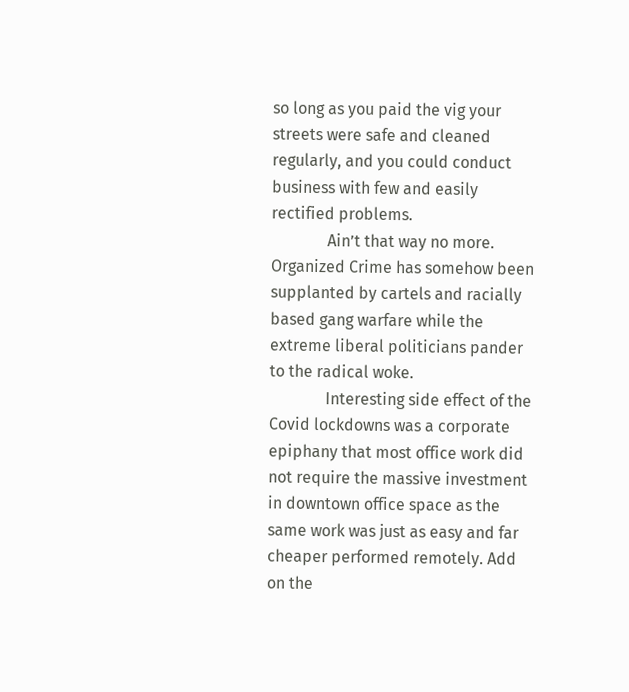so long as you paid the vig your streets were safe and cleaned regularly, and you could conduct business with few and easily rectified problems.
              Ain’t that way no more. Organized Crime has somehow been supplanted by cartels and racially based gang warfare while the extreme liberal politicians pander to the radical woke.
              Interesting side effect of the Covid lockdowns was a corporate epiphany that most office work did not require the massive investment in downtown office space as the same work was just as easy and far cheaper performed remotely. Add on the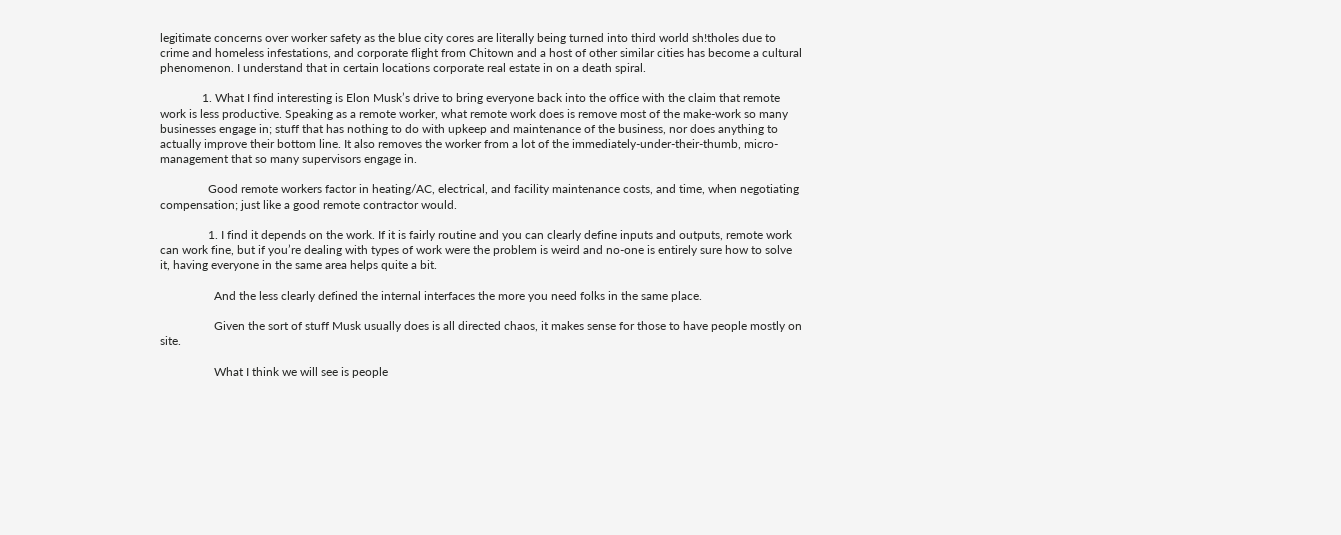legitimate concerns over worker safety as the blue city cores are literally being turned into third world sh!tholes due to crime and homeless infestations, and corporate flight from Chitown and a host of other similar cities has become a cultural phenomenon. I understand that in certain locations corporate real estate in on a death spiral.

              1. What I find interesting is Elon Musk’s drive to bring everyone back into the office with the claim that remote work is less productive. Speaking as a remote worker, what remote work does is remove most of the make-work so many businesses engage in; stuff that has nothing to do with upkeep and maintenance of the business, nor does anything to actually improve their bottom line. It also removes the worker from a lot of the immediately-under-their-thumb, micro-management that so many supervisors engage in.

                Good remote workers factor in heating/AC, electrical, and facility maintenance costs, and time, when negotiating compensation; just like a good remote contractor would.

                1. I find it depends on the work. If it is fairly routine and you can clearly define inputs and outputs, remote work can work fine, but if you’re dealing with types of work were the problem is weird and no-one is entirely sure how to solve it, having everyone in the same area helps quite a bit.

                  And the less clearly defined the internal interfaces the more you need folks in the same place.

                  Given the sort of stuff Musk usually does is all directed chaos, it makes sense for those to have people mostly on site.

                  What I think we will see is people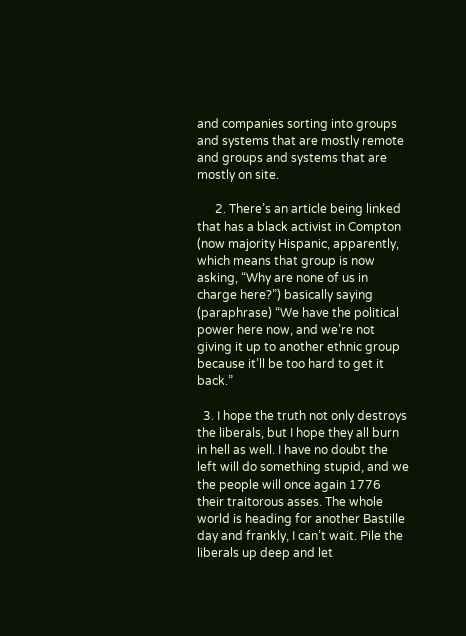and companies sorting into groups and systems that are mostly remote and groups and systems that are mostly on site.

      2. There’s an article being linked that has a black activist in Compton (now majority Hispanic, apparently, which means that group is now asking, “Why are none of us in charge here?”) basically saying (paraphrase) “We have the political power here now, and we’re not giving it up to another ethnic group because it’ll be too hard to get it back.”

  3. I hope the truth not only destroys the liberals, but I hope they all burn in hell as well. I have no doubt the left will do something stupid, and we the people will once again 1776 their traitorous asses. The whole world is heading for another Bastille day and frankly, I can’t wait. Pile the liberals up deep and let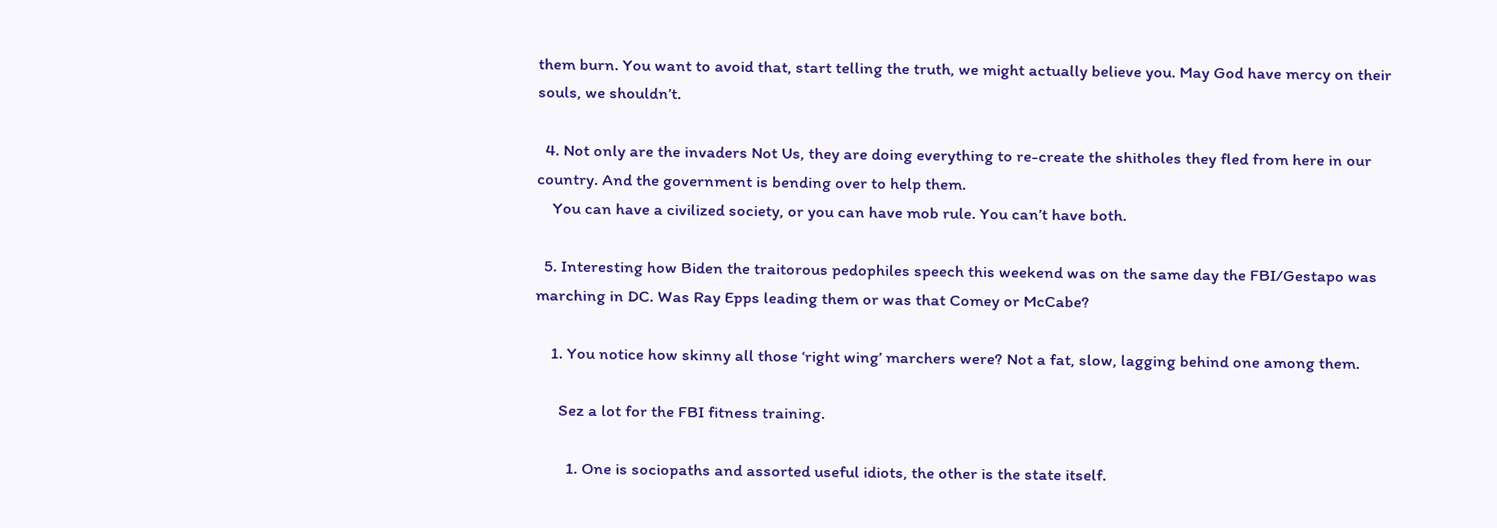them burn. You want to avoid that, start telling the truth, we might actually believe you. May God have mercy on their souls, we shouldn’t.

  4. Not only are the invaders Not Us, they are doing everything to re-create the shitholes they fled from here in our country. And the government is bending over to help them.
    You can have a civilized society, or you can have mob rule. You can’t have both.

  5. Interesting how Biden the traitorous pedophiles speech this weekend was on the same day the FBI/Gestapo was marching in DC. Was Ray Epps leading them or was that Comey or McCabe?

    1. You notice how skinny all those ‘right wing’ marchers were? Not a fat, slow, lagging behind one among them.

      Sez a lot for the FBI fitness training.

        1. One is sociopaths and assorted useful idiots, the other is the state itself.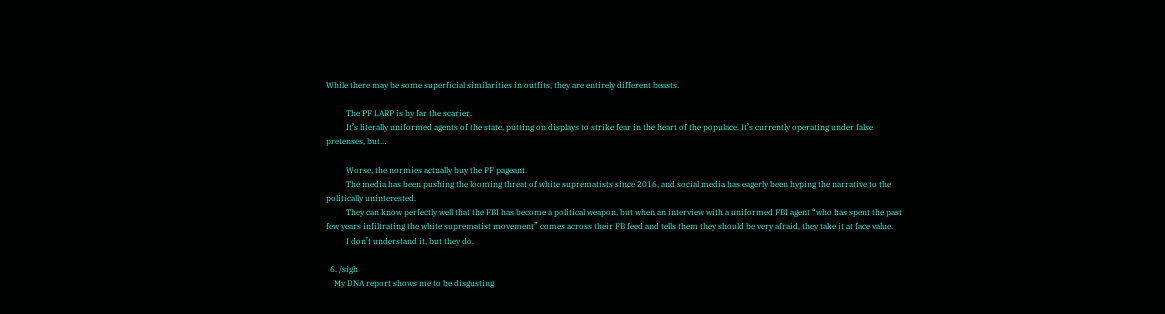While there may be some superficial similarities in outfits, they are entirely different beasts.

          The PF LARP is by far the scarier.
          It’s literally uniformed agents of the state, putting on displays to strike fear in the heart of the populace. It’s currently operating under false pretenses, but…

          Worse, the normies actually buy the PF pageant.
          The media has been pushing the looming threat of white suprematists since 2016, and social media has eagerly been hyping the narrative to the politically uninterested.
          They can know perfectly well that the FBI has become a political weapon, but when an interview with a uniformed FBI agent “who has spent the past few years infiltrating the white suprematist movement” comes across their FB feed and tells them they should be very afraid, they take it at face value.
          I don’t understand it, but they do.

  6. /sigh
    My DNA report shows me to be disgusting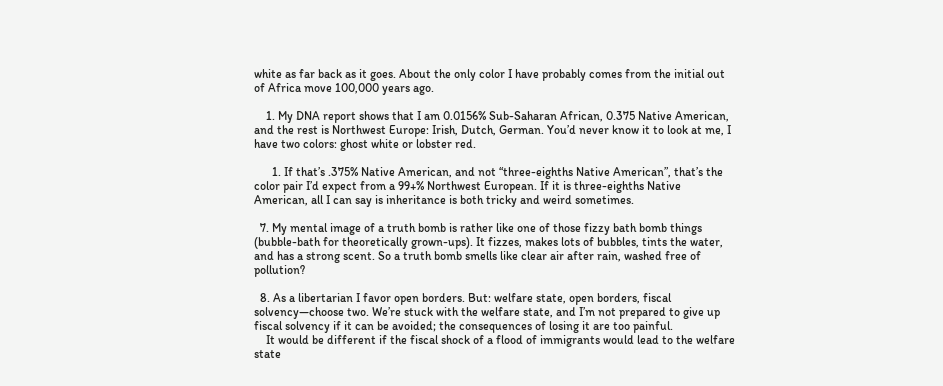white as far back as it goes. About the only color I have probably comes from the initial out of Africa move 100,000 years ago.

    1. My DNA report shows that I am 0.0156% Sub-Saharan African, 0.375 Native American, and the rest is Northwest Europe: Irish, Dutch, German. You’d never know it to look at me, I have two colors: ghost white or lobster red.

      1. If that’s .375% Native American, and not “three-eighths Native American”, that’s the color pair I’d expect from a 99+% Northwest European. If it is three-eighths Native American, all I can say is inheritance is both tricky and weird sometimes.

  7. My mental image of a truth bomb is rather like one of those fizzy bath bomb things (bubble-bath for theoretically grown-ups). It fizzes, makes lots of bubbles, tints the water, and has a strong scent. So a truth bomb smells like clear air after rain, washed free of pollution?

  8. As a libertarian I favor open borders. But: welfare state, open borders, fiscal solvency—choose two. We’re stuck with the welfare state, and I’m not prepared to give up fiscal solvency if it can be avoided; the consequences of losing it are too painful.
    It would be different if the fiscal shock of a flood of immigrants would lead to the welfare state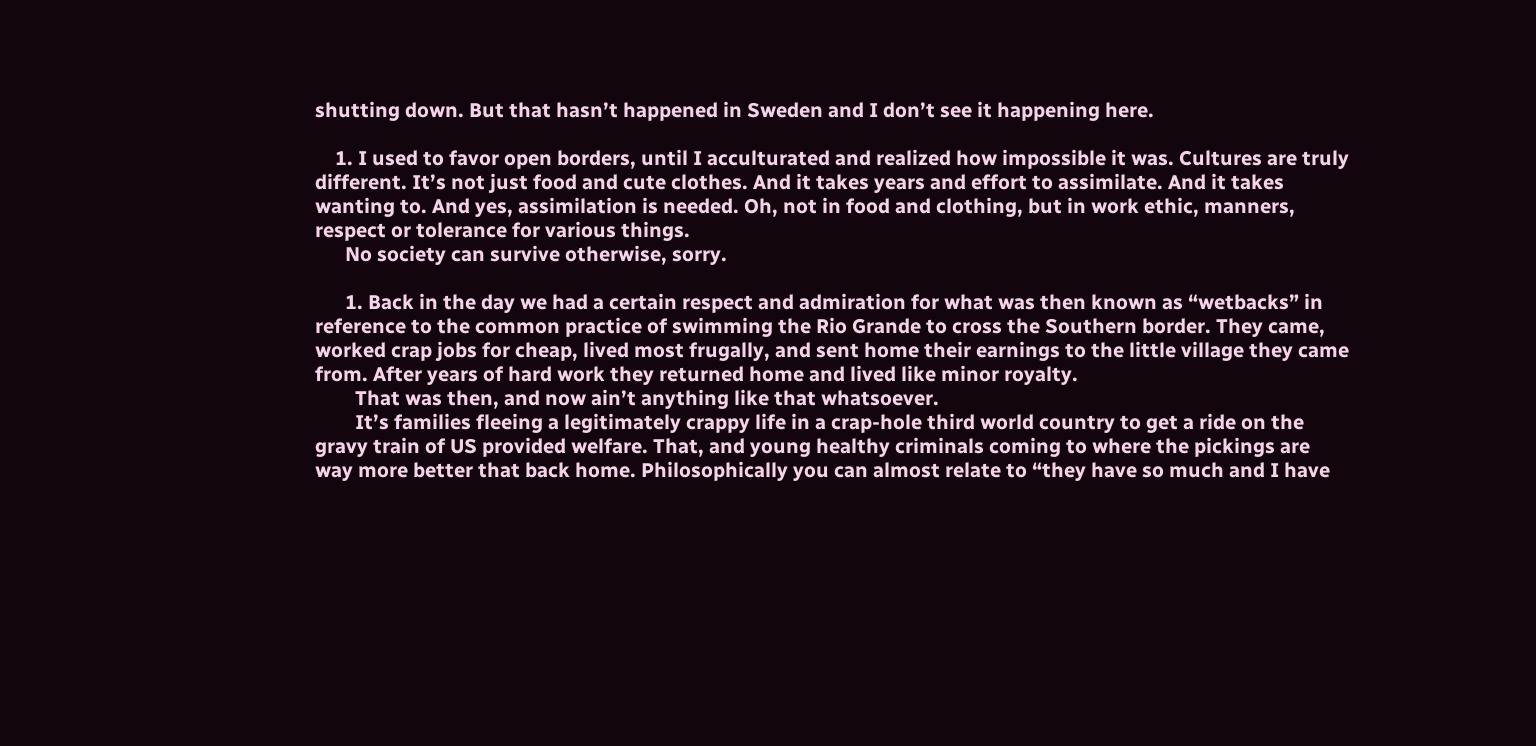shutting down. But that hasn’t happened in Sweden and I don’t see it happening here.

    1. I used to favor open borders, until I acculturated and realized how impossible it was. Cultures are truly different. It’s not just food and cute clothes. And it takes years and effort to assimilate. And it takes wanting to. And yes, assimilation is needed. Oh, not in food and clothing, but in work ethic, manners, respect or tolerance for various things.
      No society can survive otherwise, sorry.

      1. Back in the day we had a certain respect and admiration for what was then known as “wetbacks” in reference to the common practice of swimming the Rio Grande to cross the Southern border. They came, worked crap jobs for cheap, lived most frugally, and sent home their earnings to the little village they came from. After years of hard work they returned home and lived like minor royalty.
        That was then, and now ain’t anything like that whatsoever.
        It’s families fleeing a legitimately crappy life in a crap-hole third world country to get a ride on the gravy train of US provided welfare. That, and young healthy criminals coming to where the pickings are way more better that back home. Philosophically you can almost relate to “they have so much and I have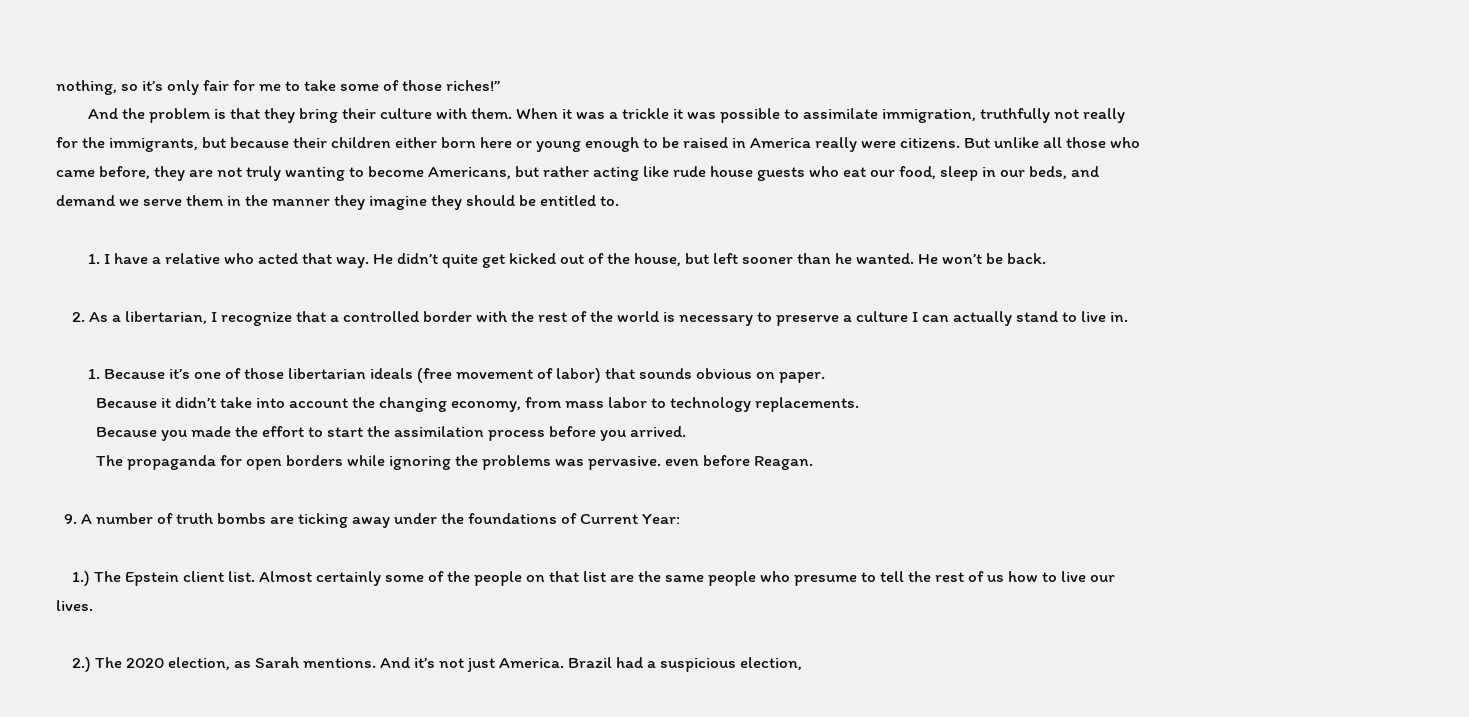nothing, so it’s only fair for me to take some of those riches!”
        And the problem is that they bring their culture with them. When it was a trickle it was possible to assimilate immigration, truthfully not really for the immigrants, but because their children either born here or young enough to be raised in America really were citizens. But unlike all those who came before, they are not truly wanting to become Americans, but rather acting like rude house guests who eat our food, sleep in our beds, and demand we serve them in the manner they imagine they should be entitled to.

        1. I have a relative who acted that way. He didn’t quite get kicked out of the house, but left sooner than he wanted. He won’t be back.

    2. As a libertarian, I recognize that a controlled border with the rest of the world is necessary to preserve a culture I can actually stand to live in.

        1. Because it’s one of those libertarian ideals (free movement of labor) that sounds obvious on paper.
          Because it didn’t take into account the changing economy, from mass labor to technology replacements.
          Because you made the effort to start the assimilation process before you arrived.
          The propaganda for open borders while ignoring the problems was pervasive. even before Reagan.

  9. A number of truth bombs are ticking away under the foundations of Current Year:

    1.) The Epstein client list. Almost certainly some of the people on that list are the same people who presume to tell the rest of us how to live our lives.

    2.) The 2020 election, as Sarah mentions. And it’s not just America. Brazil had a suspicious election,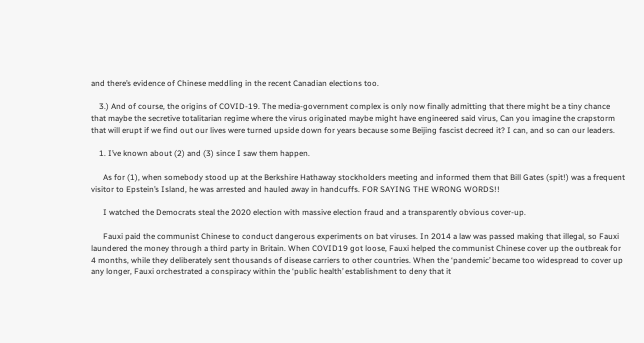and there’s evidence of Chinese meddling in the recent Canadian elections too.

    3.) And of course, the origins of COVID-19. The media-government complex is only now finally admitting that there might be a tiny chance that maybe the secretive totalitarian regime where the virus originated maybe might have engineered said virus, Can you imagine the crapstorm that will erupt if we find out our lives were turned upside down for years because some Beijing fascist decreed it? I can, and so can our leaders.

    1. I’ve known about (2) and (3) since I saw them happen.

      As for (1), when somebody stood up at the Berkshire Hathaway stockholders meeting and informed them that Bill Gates (spit!) was a frequent visitor to Epstein’s Island, he was arrested and hauled away in handcuffs. FOR SAYING THE WRONG WORDS!!

      I watched the Democrats steal the 2020 election with massive election fraud and a transparently obvious cover-up.

      Fauxi paid the communist Chinese to conduct dangerous experiments on bat viruses. In 2014 a law was passed making that illegal, so Fauxi laundered the money through a third party in Britain. When COVID19 got loose, Fauxi helped the communist Chinese cover up the outbreak for 4 months, while they deliberately sent thousands of disease carriers to other countries. When the ‘pandemic’ became too widespread to cover up any longer, Fauxi orchestrated a conspiracy within the ‘public health’ establishment to deny that it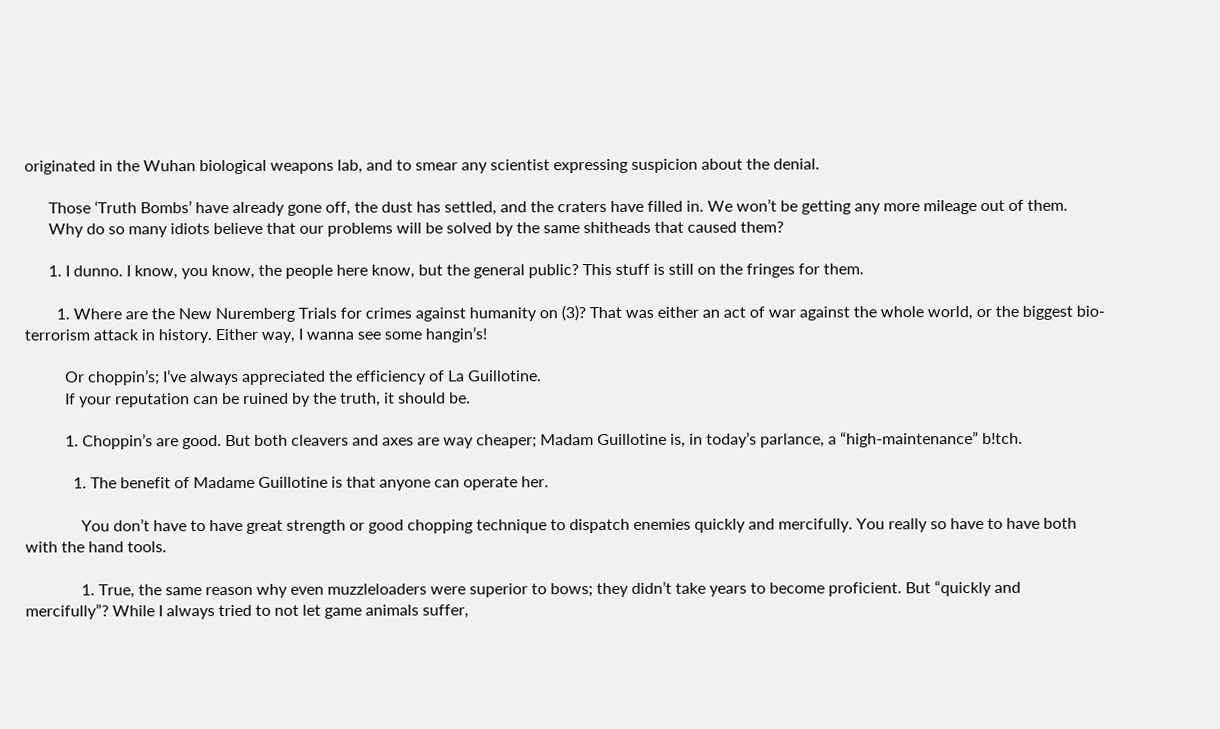originated in the Wuhan biological weapons lab, and to smear any scientist expressing suspicion about the denial.

      Those ‘Truth Bombs’ have already gone off, the dust has settled, and the craters have filled in. We won’t be getting any more mileage out of them.
      Why do so many idiots believe that our problems will be solved by the same shitheads that caused them?

      1. I dunno. I know, you know, the people here know, but the general public? This stuff is still on the fringes for them.

        1. Where are the New Nuremberg Trials for crimes against humanity on (3)? That was either an act of war against the whole world, or the biggest bio-terrorism attack in history. Either way, I wanna see some hangin’s!

          Or choppin’s; I’ve always appreciated the efficiency of La Guillotine.
          If your reputation can be ruined by the truth, it should be.

          1. Choppin’s are good. But both cleavers and axes are way cheaper; Madam Guillotine is, in today’s parlance, a “high-maintenance” b!tch.

            1. The benefit of Madame Guillotine is that anyone can operate her.

              You don’t have to have great strength or good chopping technique to dispatch enemies quickly and mercifully. You really so have to have both with the hand tools.

              1. True, the same reason why even muzzleloaders were superior to bows; they didn’t take years to become proficient. But “quickly and mercifully”? While I always tried to not let game animals suffer,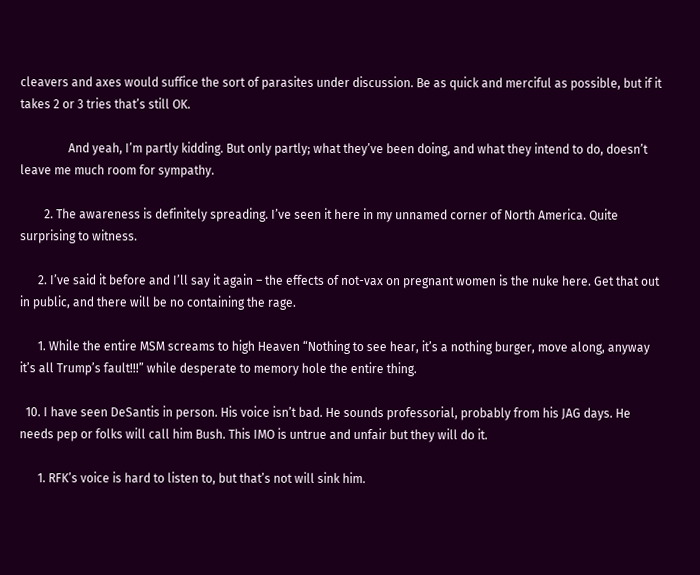cleavers and axes would suffice the sort of parasites under discussion. Be as quick and merciful as possible, but if it takes 2 or 3 tries that’s still OK.

                And yeah, I’m partly kidding. But only partly; what they’ve been doing, and what they intend to do, doesn’t leave me much room for sympathy.

        2. The awareness is definitely spreading. I’ve seen it here in my unnamed corner of North America. Quite surprising to witness.

      2. I’ve said it before and I’ll say it again – the effects of not-vax on pregnant women is the nuke here. Get that out in public, and there will be no containing the rage.

      1. While the entire MSM screams to high Heaven “Nothing to see hear, it’s a nothing burger, move along, anyway it’s all Trump’s fault!!!” while desperate to memory hole the entire thing.

  10. I have seen DeSantis in person. His voice isn’t bad. He sounds professorial, probably from his JAG days. He needs pep or folks will call him Bush. This IMO is untrue and unfair but they will do it.

      1. RFK’s voice is hard to listen to, but that’s not will sink him.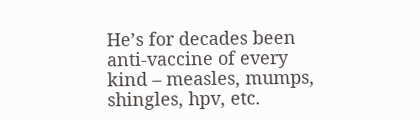He’s for decades been anti-vaccine of every kind – measles, mumps, shingles, hpv, etc.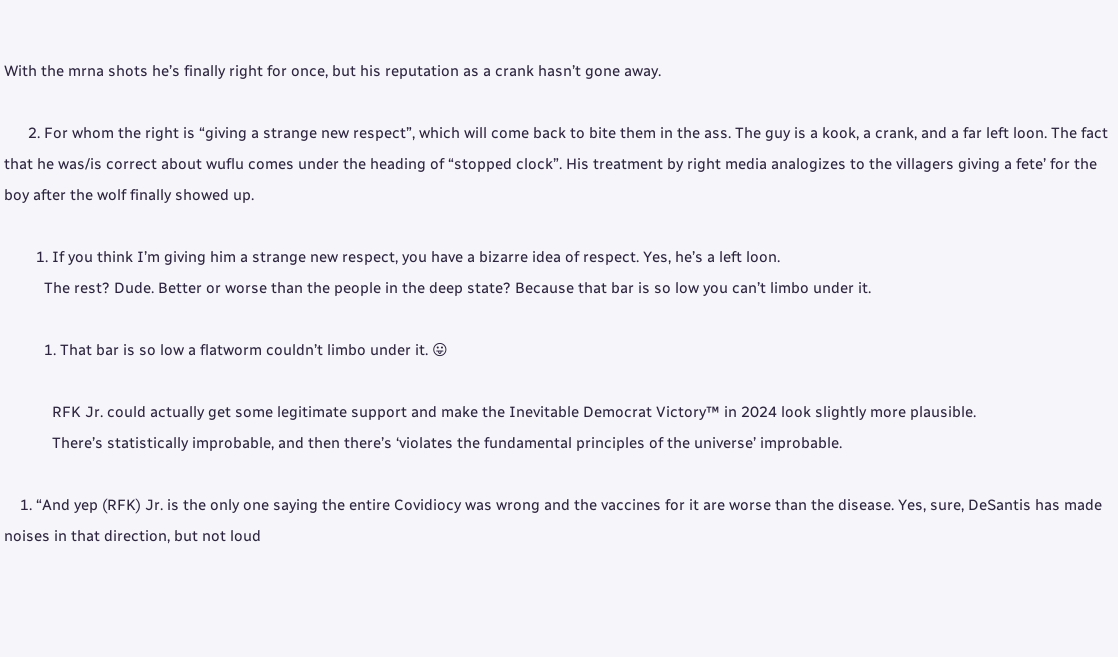With the mrna shots he’s finally right for once, but his reputation as a crank hasn’t gone away.

      2. For whom the right is “giving a strange new respect”, which will come back to bite them in the ass. The guy is a kook, a crank, and a far left loon. The fact that he was/is correct about wuflu comes under the heading of “stopped clock”. His treatment by right media analogizes to the villagers giving a fete’ for the boy after the wolf finally showed up.

        1. If you think I’m giving him a strange new respect, you have a bizarre idea of respect. Yes, he’s a left loon.
          The rest? Dude. Better or worse than the people in the deep state? Because that bar is so low you can’t limbo under it.

          1. That bar is so low a flatworm couldn’t limbo under it. 😛

            RFK Jr. could actually get some legitimate support and make the Inevitable Democrat Victory™ in 2024 look slightly more plausible.
            There’s statistically improbable, and then there’s ‘violates the fundamental principles of the universe’ improbable.

    1. “And yep (RFK) Jr. is the only one saying the entire Covidiocy was wrong and the vaccines for it are worse than the disease. Yes, sure, DeSantis has made noises in that direction, but not loud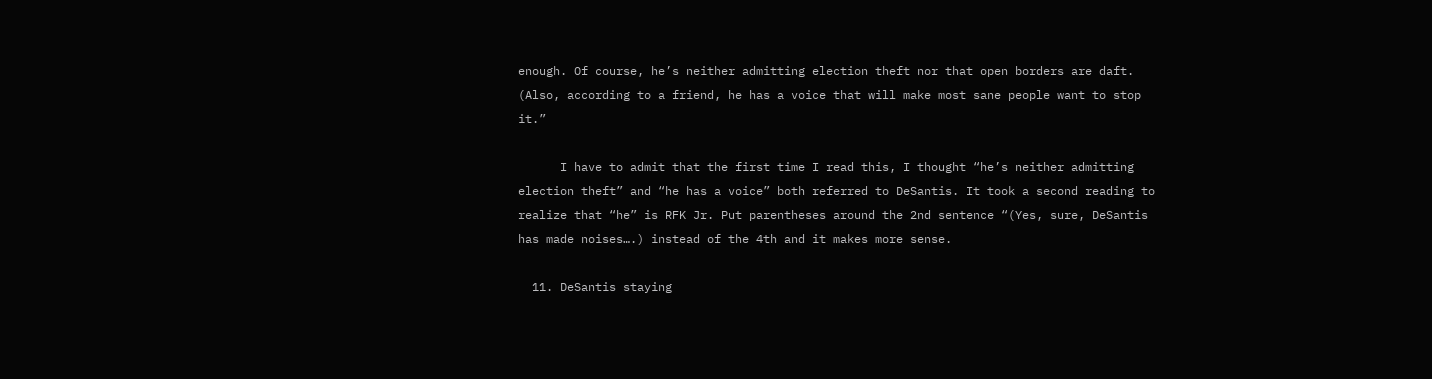enough. Of course, he’s neither admitting election theft nor that open borders are daft. (Also, according to a friend, he has a voice that will make most sane people want to stop it.”

      I have to admit that the first time I read this, I thought “he’s neither admitting election theft” and “he has a voice” both referred to DeSantis. It took a second reading to realize that “he” is RFK Jr. Put parentheses around the 2nd sentence “(Yes, sure, DeSantis has made noises….) instead of the 4th and it makes more sense.

  11. DeSantis staying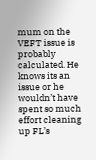mum on the VEFT issue is probably calculated. He knows its an issue or he wouldn’t have spent so much effort cleaning up FL’s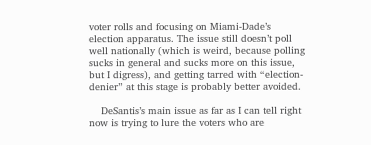voter rolls and focusing on Miami-Dade’s election apparatus. The issue still doesn’t poll well nationally (which is weird, because polling sucks in general and sucks more on this issue, but I digress), and getting tarred with “election-denier” at this stage is probably better avoided.

    DeSantis’s main issue as far as I can tell right now is trying to lure the voters who are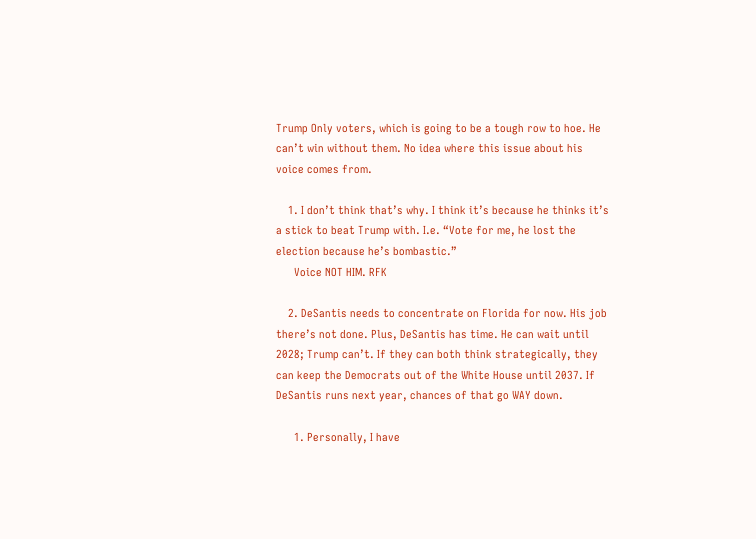Trump Only voters, which is going to be a tough row to hoe. He can’t win without them. No idea where this issue about his voice comes from.

    1. I don’t think that’s why. I think it’s because he thinks it’s a stick to beat Trump with. I.e. “Vote for me, he lost the election because he’s bombastic.”
      Voice NOT HIM. RFK

    2. DeSantis needs to concentrate on Florida for now. His job there’s not done. Plus, DeSantis has time. He can wait until 2028; Trump can’t. If they can both think strategically, they can keep the Democrats out of the White House until 2037. If DeSantis runs next year, chances of that go WAY down.

      1. Personally, I have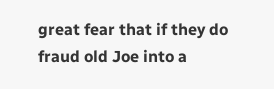great fear that if they do fraud old Joe into a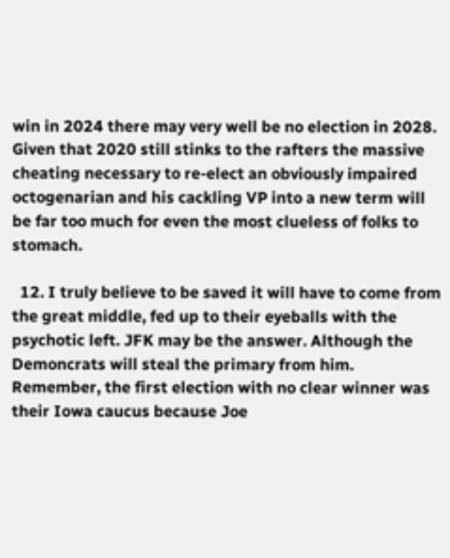win in 2024 there may very well be no election in 2028. Given that 2020 still stinks to the rafters the massive cheating necessary to re-elect an obviously impaired octogenarian and his cackling VP into a new term will be far too much for even the most clueless of folks to stomach.

  12. I truly believe to be saved it will have to come from the great middle, fed up to their eyeballs with the psychotic left. JFK may be the answer. Although the Demoncrats will steal the primary from him. Remember, the first election with no clear winner was their Iowa caucus because Joe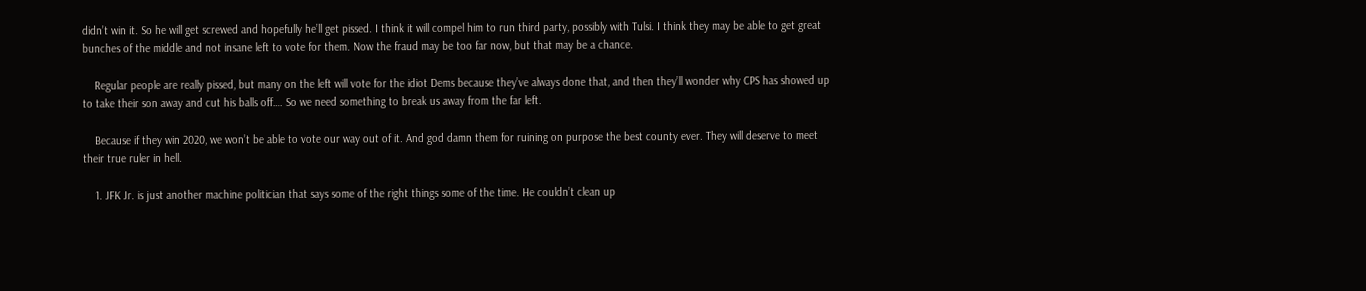didn’t win it. So he will get screwed and hopefully he’ll get pissed. I think it will compel him to run third party, possibly with Tulsi. I think they may be able to get great bunches of the middle and not insane left to vote for them. Now the fraud may be too far now, but that may be a chance.

    Regular people are really pissed, but many on the left will vote for the idiot Dems because they’ve always done that, and then they’ll wonder why CPS has showed up to take their son away and cut his balls off…. So we need something to break us away from the far left.

    Because if they win 2020, we won’t be able to vote our way out of it. And god damn them for ruining on purpose the best county ever. They will deserve to meet their true ruler in hell.

    1. JFK Jr. is just another machine politician that says some of the right things some of the time. He couldn’t clean up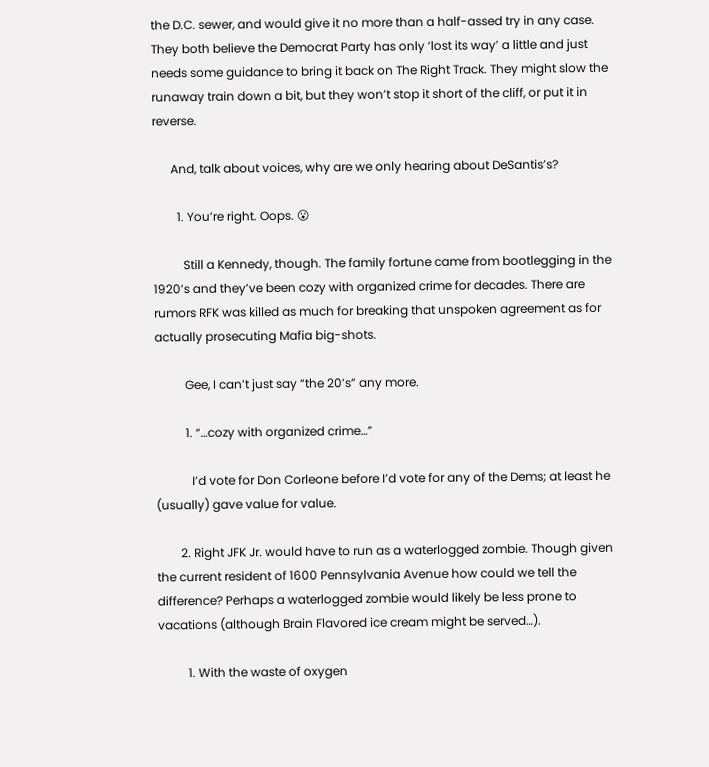the D.C. sewer, and would give it no more than a half-assed try in any case. They both believe the Democrat Party has only ‘lost its way’ a little and just needs some guidance to bring it back on The Right Track. They might slow the runaway train down a bit, but they won’t stop it short of the cliff, or put it in reverse.

      And, talk about voices, why are we only hearing about DeSantis’s?

        1. You’re right. Oops. 😮

          Still a Kennedy, though. The family fortune came from bootlegging in the 1920’s and they’ve been cozy with organized crime for decades. There are rumors RFK was killed as much for breaking that unspoken agreement as for actually prosecuting Mafia big-shots.

          Gee, I can’t just say “the 20’s” any more.

          1. “…cozy with organized crime…”

            I’d vote for Don Corleone before I’d vote for any of the Dems; at least he (usually) gave value for value.

        2. Right JFK Jr. would have to run as a waterlogged zombie. Though given the current resident of 1600 Pennsylvania Avenue how could we tell the difference? Perhaps a waterlogged zombie would likely be less prone to vacations (although Brain Flavored ice cream might be served…).

          1. With the waste of oxygen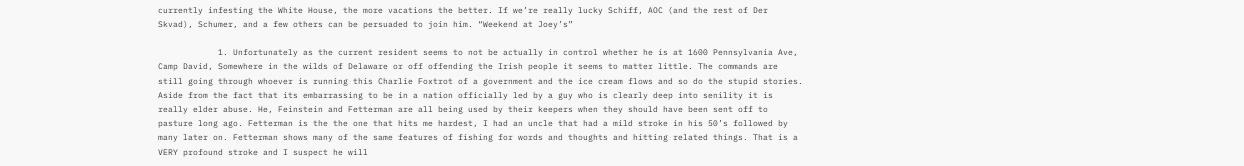currently infesting the White House, the more vacations the better. If we’re really lucky Schiff, AOC (and the rest of Der Skvad), Schumer, and a few others can be persuaded to join him. “Weekend at Joey’s”

            1. Unfortunately as the current resident seems to not be actually in control whether he is at 1600 Pennsylvania Ave, Camp David, Somewhere in the wilds of Delaware or off offending the Irish people it seems to matter little. The commands are still going through whoever is running this Charlie Foxtrot of a government and the ice cream flows and so do the stupid stories. Aside from the fact that its embarrassing to be in a nation officially led by a guy who is clearly deep into senility it is really elder abuse. He, Feinstein and Fetterman are all being used by their keepers when they should have been sent off to pasture long ago. Fetterman is the the one that hits me hardest, I had an uncle that had a mild stroke in his 50’s followed by many later on. Fetterman shows many of the same features of fishing for words and thoughts and hitting related things. That is a VERY profound stroke and I suspect he will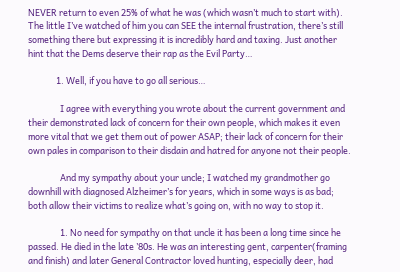NEVER return to even 25% of what he was (which wasn’t much to start with). The little I’ve watched of him you can SEE the internal frustration, there’s still something there but expressing it is incredibly hard and taxing. Just another hint that the Dems deserve their rap as the Evil Party…

              1. Well, if you have to go all serious…

                I agree with everything you wrote about the current government and their demonstrated lack of concern for their own people, which makes it even more vital that we get them out of power ASAP; their lack of concern for their own pales in comparison to their disdain and hatred for anyone not their people.

                And my sympathy about your uncle; I watched my grandmother go downhill with diagnosed Alzheimer’s for years, which in some ways is as bad; both allow their victims to realize what’s going on, with no way to stop it.

                1. No need for sympathy on that uncle it has been a long time since he passed. He died in the late ’80s. He was an interesting gent, carpenter(framing and finish) and later General Contractor loved hunting, especially deer, had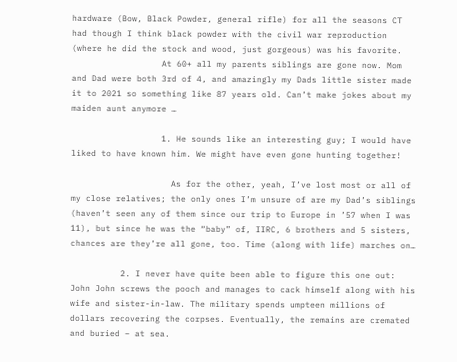hardware (Bow, Black Powder, general rifle) for all the seasons CT had though I think black powder with the civil war reproduction (where he did the stock and wood, just gorgeous) was his favorite.
                  At 60+ all my parents siblings are gone now. Mom and Dad were both 3rd of 4, and amazingly my Dads little sister made it to 2021 so something like 87 years old. Can’t make jokes about my maiden aunt anymore …

                  1. He sounds like an interesting guy; I would have liked to have known him. We might have even gone hunting together!

                    As for the other, yeah, I’ve lost most or all of my close relatives; the only ones I’m unsure of are my Dad’s siblings (haven’t seen any of them since our trip to Europe in ’57 when I was 11), but since he was the “baby” of, IIRC, 6 brothers and 5 sisters, chances are they’re all gone, too. Time (along with life) marches on…

          2. I never have quite been able to figure this one out: John John screws the pooch and manages to cack himself along with his wife and sister-in-law. The military spends umpteen millions of dollars recovering the corpses. Eventually, the remains are cremated and buried – at sea.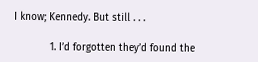I know; Kennedy. But still . . .

            1. I’d forgotten they’d found the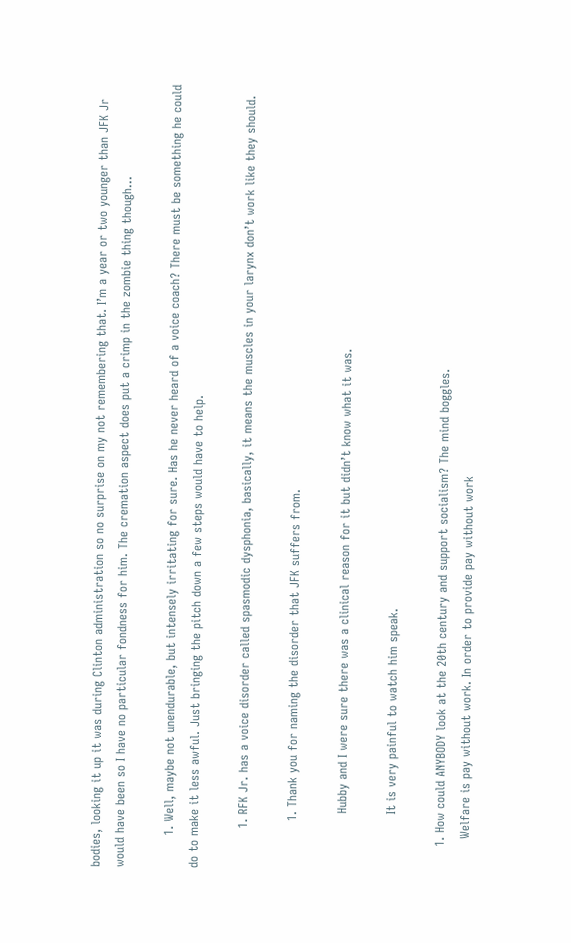bodies, looking it up it was during Clinton administration so no surprise on my not remembering that. I’m a year or two younger than JFK Jr would have been so I have no particular fondness for him. The cremation aspect does put a crimp in the zombie thing though…

        1. Well, maybe not unendurable, but intensely irritating for sure. Has he never heard of a voice coach? There must be something he could do to make it less awful. Just bringing the pitch down a few steps would have to help.

          1. RFK Jr. has a voice disorder called spasmodic dysphonia, basically, it means the muscles in your larynx don’t work like they should.

            1. Thank you for naming the disorder that JFK suffers from.

              Hubby and I were sure there was a clinical reason for it but didn’t know what it was.

              It is very painful to watch him speak.

      1. How could ANYBODY look at the 20th century and support socialism? The mind boggles.
        Welfare is pay without work. In order to provide pay without work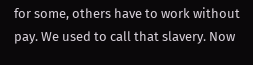for some, others have to work without pay. We used to call that slavery. Now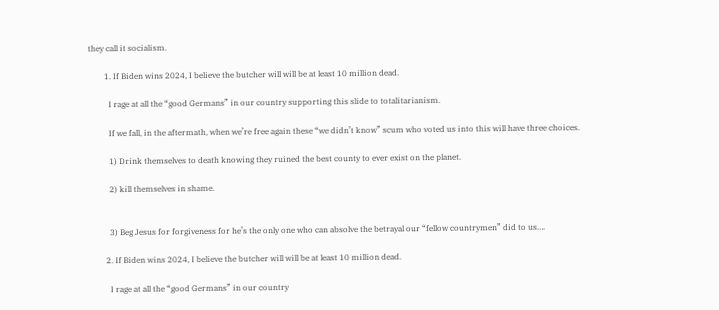they call it socialism.

        1. If Biden wins 2024, I believe the butcher will will be at least 10 million dead.

          I rage at all the “good Germans” in our country supporting this slide to totalitarianism.

          If we fall, in the aftermath, when we’re free again these “we didn’t know” scum who voted us into this will have three choices.

          1) Drink themselves to death knowing they ruined the best county to ever exist on the planet.

          2) kill themselves in shame.


          3) Beg Jesus for forgiveness for he’s the only one who can absolve the betrayal our “fellow countrymen” did to us….

        2. If Biden wins 2024, I believe the butcher will will be at least 10 million dead.

          I rage at all the “good Germans” in our country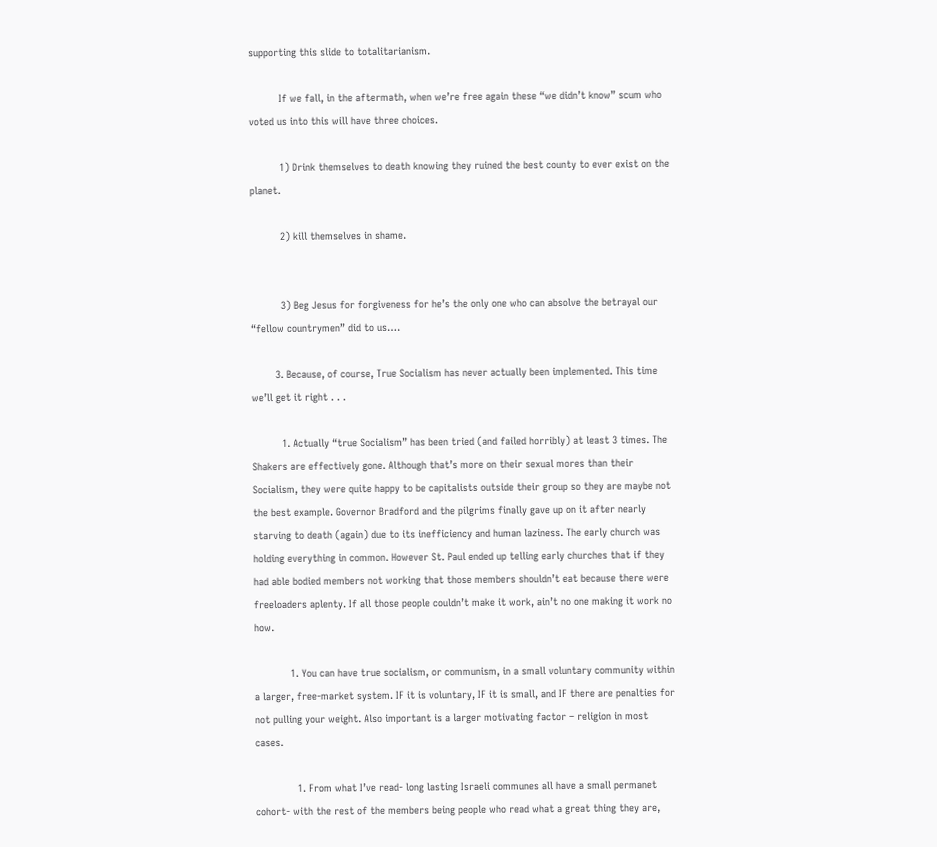supporting this slide to totalitarianism.

          If we fall, in the aftermath, when we’re free again these “we didn’t know” scum who voted us into this will have three choices.

          1) Drink themselves to death knowing they ruined the best county to ever exist on the planet.

          2) kill themselves in shame.


          3) Beg Jesus for forgiveness for he’s the only one who can absolve the betrayal our “fellow countrymen” did to us….

        3. Because, of course, True Socialism has never actually been implemented. This time we’ll get it right . . .

          1. Actually “true Socialism” has been tried (and failed horribly) at least 3 times. The Shakers are effectively gone. Although that’s more on their sexual mores than their Socialism, they were quite happy to be capitalists outside their group so they are maybe not the best example. Governor Bradford and the pilgrims finally gave up on it after nearly starving to death (again) due to its inefficiency and human laziness. The early church was holding everything in common. However St. Paul ended up telling early churches that if they had able bodied members not working that those members shouldn’t eat because there were freeloaders aplenty. If all those people couldn’t make it work, ain’t no one making it work no how.

            1. You can have true socialism, or communism, in a small voluntary community within a larger, free-market system. IF it is voluntary, IF it is small, and IF there are penalties for not pulling your weight. Also important is a larger motivating factor – religion in most cases.

              1. From what I’ve read- long lasting Israeli communes all have a small permanet cohort- with the rest of the members being people who read what a great thing they are,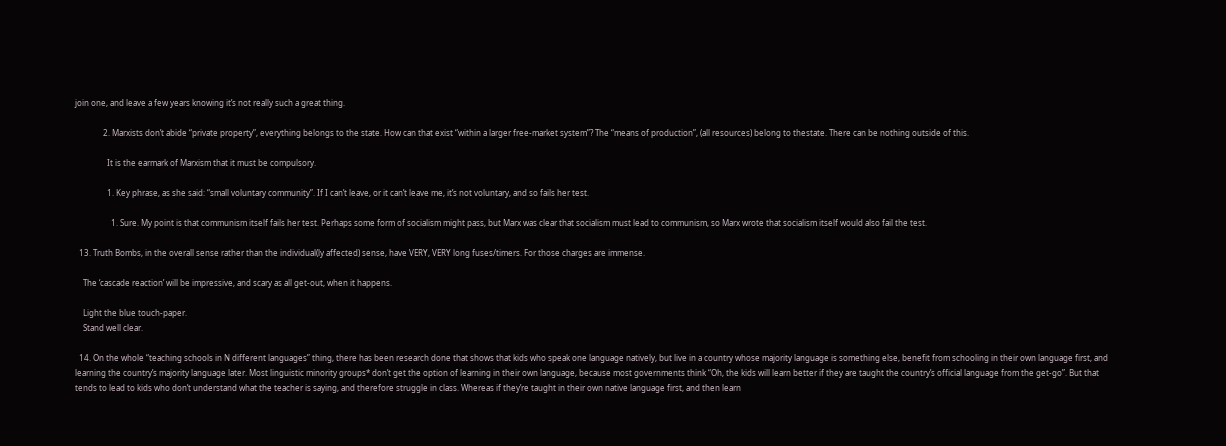join one, and leave a few years knowing it’s not really such a great thing.

              2. Marxists don’t abide “private property”, everything belongs to the state. How can that exist “within a larger free-market system”? The “means of production”, (all resources) belong to thestate. There can be nothing outside of this.

                It is the earmark of Marxism that it must be compulsory.

                1. Key phrase, as she said: “small voluntary community”. If I can’t leave, or it can’t leave me, it’s not voluntary, and so fails her test.

                  1. Sure. My point is that communism itself fails her test. Perhaps some form of socialism might pass, but Marx was clear that socialism must lead to communism, so Marx wrote that socialism itself would also fail the test.

  13. Truth Bombs, in the overall sense rather than the individual(ly affected) sense, have VERY, VERY long fuses/timers. For those charges are immense.

    The ‘cascade reaction’ will be impressive, and scary as all get-out, when it happens.

    Light the blue touch-paper.
    Stand well clear.

  14. On the whole “teaching schools in N different languages” thing, there has been research done that shows that kids who speak one language natively, but live in a country whose majority language is something else, benefit from schooling in their own language first, and learning the country’s majority language later. Most linguistic minority groups* don’t get the option of learning in their own language, because most governments think “Oh, the kids will learn better if they are taught the country’s official language from the get-go”. But that tends to lead to kids who don’t understand what the teacher is saying, and therefore struggle in class. Whereas if they’re taught in their own native language first, and then learn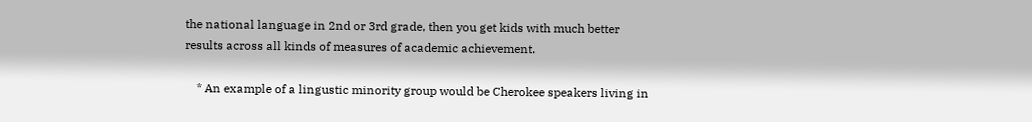the national language in 2nd or 3rd grade, then you get kids with much better results across all kinds of measures of academic achievement.

    * An example of a lingustic minority group would be Cherokee speakers living in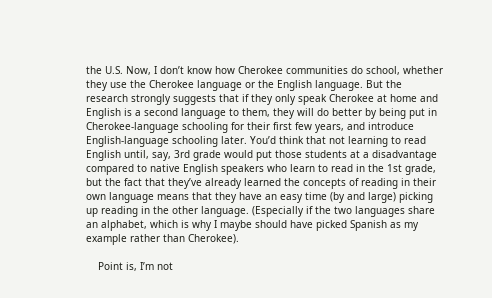the U.S. Now, I don’t know how Cherokee communities do school, whether they use the Cherokee language or the English language. But the research strongly suggests that if they only speak Cherokee at home and English is a second language to them, they will do better by being put in Cherokee-language schooling for their first few years, and introduce English-language schooling later. You’d think that not learning to read English until, say, 3rd grade would put those students at a disadvantage compared to native English speakers who learn to read in the 1st grade, but the fact that they’ve already learned the concepts of reading in their own language means that they have an easy time (by and large) picking up reading in the other language. (Especially if the two languages share an alphabet, which is why I maybe should have picked Spanish as my example rather than Cherokee).

    Point is, I’m not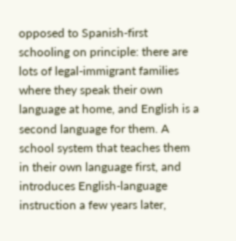opposed to Spanish-first schooling on principle: there are lots of legal-immigrant families where they speak their own language at home, and English is a second language for them. A school system that teaches them in their own language first, and introduces English-language instruction a few years later,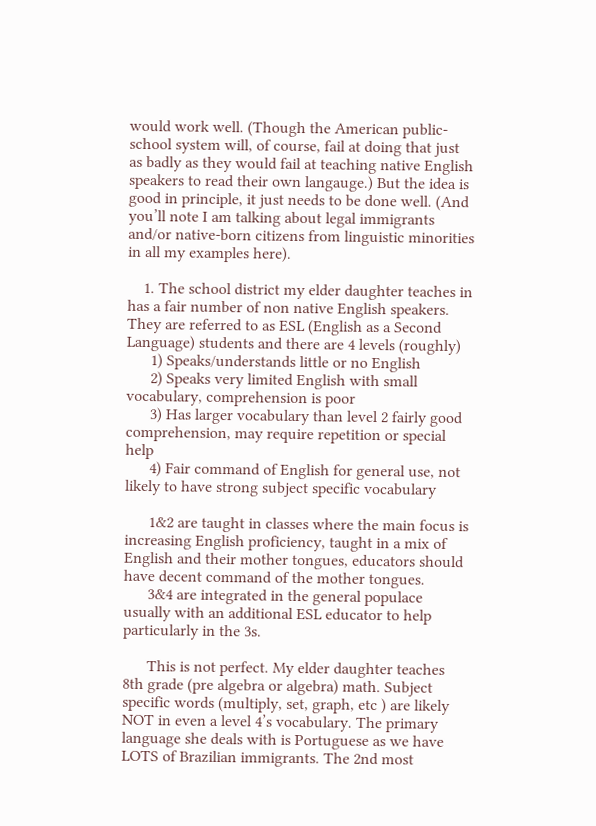would work well. (Though the American public-school system will, of course, fail at doing that just as badly as they would fail at teaching native English speakers to read their own langauge.) But the idea is good in principle, it just needs to be done well. (And you’ll note I am talking about legal immigrants and/or native-born citizens from linguistic minorities in all my examples here).

    1. The school district my elder daughter teaches in has a fair number of non native English speakers. They are referred to as ESL (English as a Second Language) students and there are 4 levels (roughly)
      1) Speaks/understands little or no English
      2) Speaks very limited English with small vocabulary, comprehension is poor
      3) Has larger vocabulary than level 2 fairly good comprehension, may require repetition or special help
      4) Fair command of English for general use, not likely to have strong subject specific vocabulary

      1&2 are taught in classes where the main focus is increasing English proficiency, taught in a mix of English and their mother tongues, educators should have decent command of the mother tongues.
      3&4 are integrated in the general populace usually with an additional ESL educator to help particularly in the 3s.

      This is not perfect. My elder daughter teaches 8th grade (pre algebra or algebra) math. Subject specific words (multiply, set, graph, etc ) are likely NOT in even a level 4’s vocabulary. The primary language she deals with is Portuguese as we have LOTS of Brazilian immigrants. The 2nd most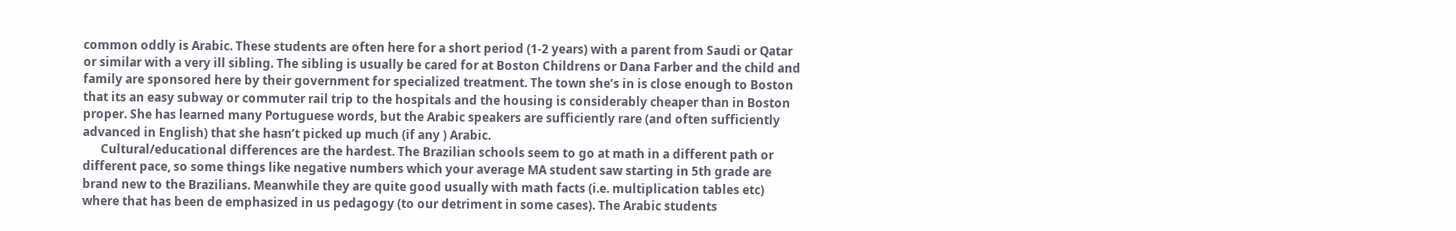common oddly is Arabic. These students are often here for a short period (1-2 years) with a parent from Saudi or Qatar or similar with a very ill sibling. The sibling is usually be cared for at Boston Childrens or Dana Farber and the child and family are sponsored here by their government for specialized treatment. The town she’s in is close enough to Boston that its an easy subway or commuter rail trip to the hospitals and the housing is considerably cheaper than in Boston proper. She has learned many Portuguese words, but the Arabic speakers are sufficiently rare (and often sufficiently advanced in English) that she hasn’t picked up much (if any ) Arabic.
      Cultural/educational differences are the hardest. The Brazilian schools seem to go at math in a different path or different pace, so some things like negative numbers which your average MA student saw starting in 5th grade are brand new to the Brazilians. Meanwhile they are quite good usually with math facts (i.e. multiplication tables etc) where that has been de emphasized in us pedagogy (to our detriment in some cases). The Arabic students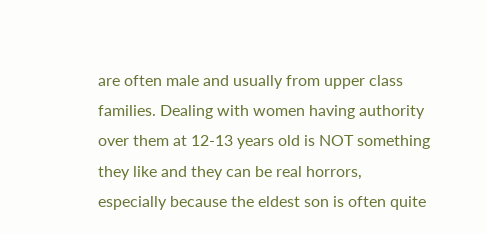are often male and usually from upper class families. Dealing with women having authority over them at 12-13 years old is NOT something they like and they can be real horrors, especially because the eldest son is often quite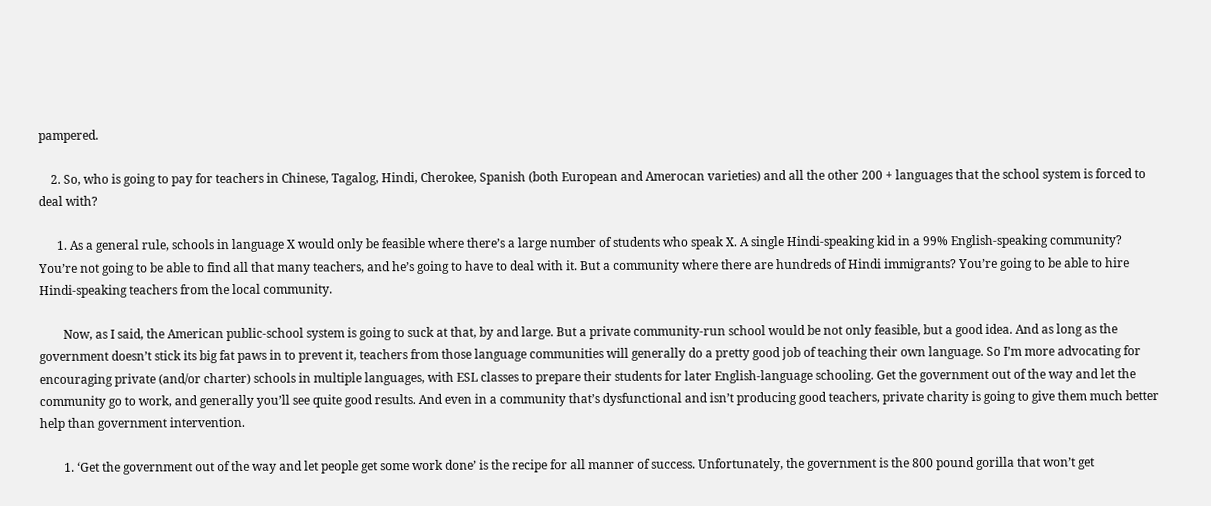pampered.

    2. So, who is going to pay for teachers in Chinese, Tagalog, Hindi, Cherokee, Spanish (both European and Amerocan varieties) and all the other 200 + languages that the school system is forced to deal with?

      1. As a general rule, schools in language X would only be feasible where there’s a large number of students who speak X. A single Hindi-speaking kid in a 99% English-speaking community? You’re not going to be able to find all that many teachers, and he’s going to have to deal with it. But a community where there are hundreds of Hindi immigrants? You’re going to be able to hire Hindi-speaking teachers from the local community.

        Now, as I said, the American public-school system is going to suck at that, by and large. But a private community-run school would be not only feasible, but a good idea. And as long as the government doesn’t stick its big fat paws in to prevent it, teachers from those language communities will generally do a pretty good job of teaching their own language. So I’m more advocating for encouraging private (and/or charter) schools in multiple languages, with ESL classes to prepare their students for later English-language schooling. Get the government out of the way and let the community go to work, and generally you’ll see quite good results. And even in a community that’s dysfunctional and isn’t producing good teachers, private charity is going to give them much better help than government intervention.

        1. ‘Get the government out of the way and let people get some work done’ is the recipe for all manner of success. Unfortunately, the government is the 800 pound gorilla that won’t get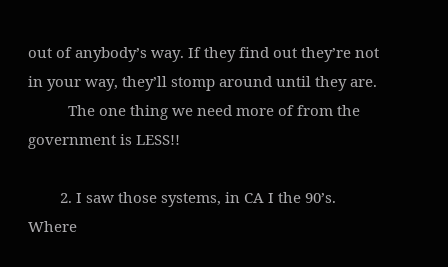out of anybody’s way. If they find out they’re not in your way, they’ll stomp around until they are.
          The one thing we need more of from the government is LESS!!

        2. I saw those systems, in CA I the 90’s. Where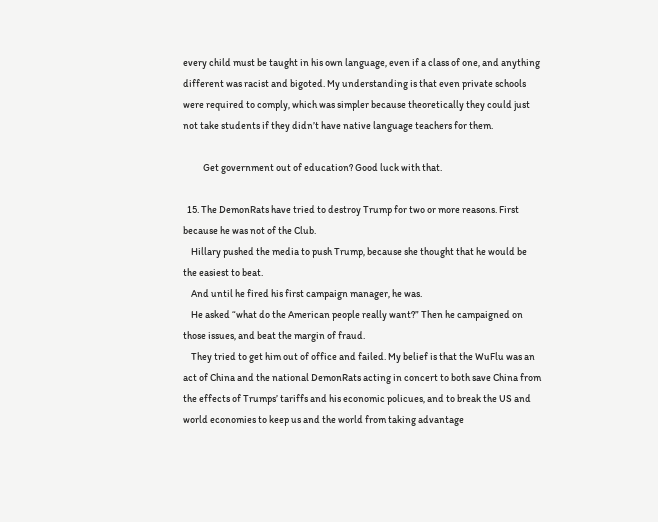every child must be taught in his own language, even if a class of one, and anything different was racist and bigoted. My understanding is that even private schools were required to comply, which was simpler because theoretically they could just not take students if they didn’t have native language teachers for them.

          Get government out of education? Good luck with that.

  15. The DemonRats have tried to destroy Trump for two or more reasons. First because he was not of the Club.
    Hillary pushed the media to push Trump, because she thought that he would be the easiest to beat.
    And until he fired his first campaign manager, he was.
    He asked “what do the American people really want?” Then he campaigned on those issues, and beat the margin of fraud.
    They tried to get him out of office and failed. My belief is that the WuFlu was an act of China and the national DemonRats acting in concert to both save China from the effects of Trumps’ tariffs and his economic policues, and to break the US and world economies to keep us and the world from taking advantage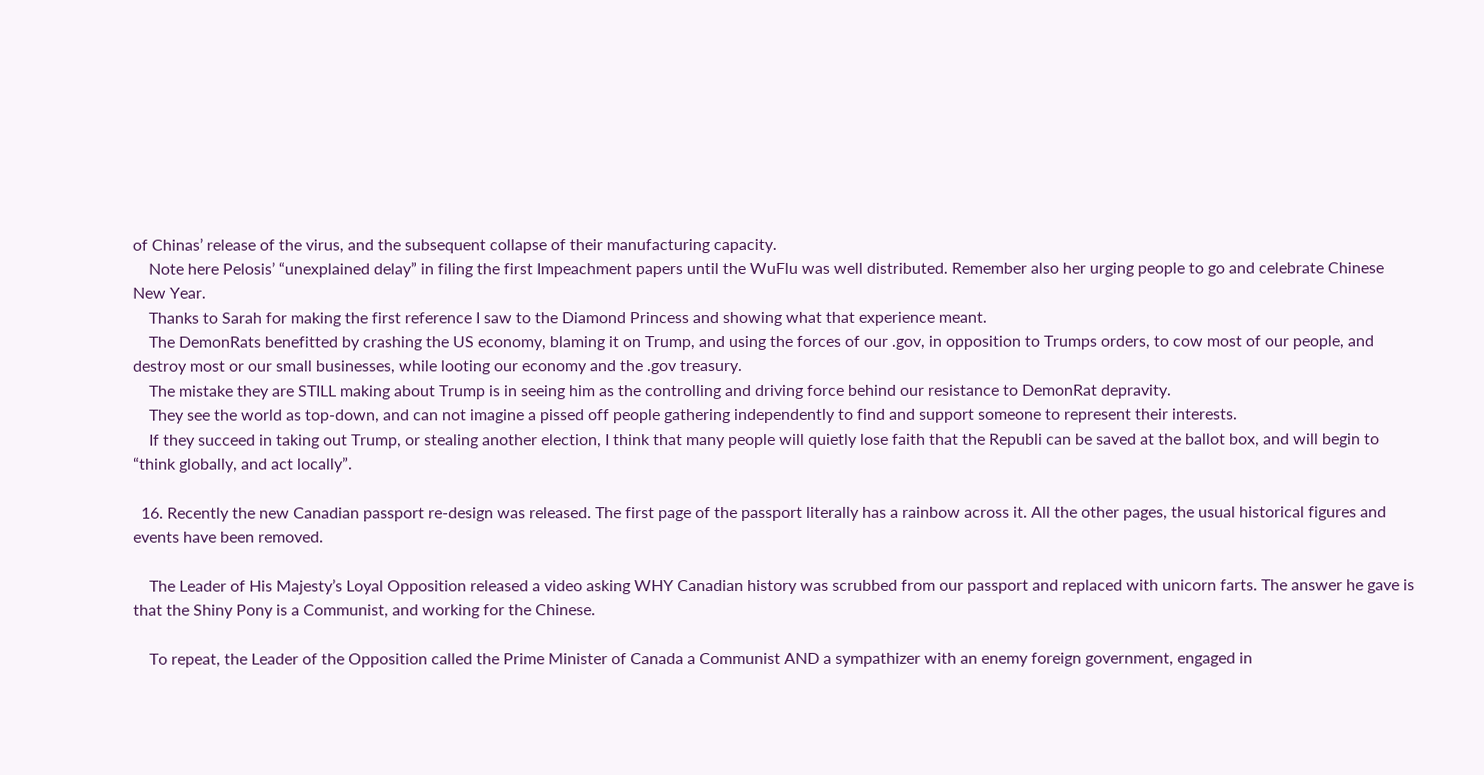of Chinas’ release of the virus, and the subsequent collapse of their manufacturing capacity.
    Note here Pelosis’ “unexplained delay” in filing the first Impeachment papers until the WuFlu was well distributed. Remember also her urging people to go and celebrate Chinese New Year.
    Thanks to Sarah for making the first reference I saw to the Diamond Princess and showing what that experience meant.
    The DemonRats benefitted by crashing the US economy, blaming it on Trump, and using the forces of our .gov, in opposition to Trumps orders, to cow most of our people, and destroy most or our small businesses, while looting our economy and the .gov treasury.
    The mistake they are STILL making about Trump is in seeing him as the controlling and driving force behind our resistance to DemonRat depravity.
    They see the world as top-down, and can not imagine a pissed off people gathering independently to find and support someone to represent their interests.
    If they succeed in taking out Trump, or stealing another election, I think that many people will quietly lose faith that the Republi can be saved at the ballot box, and will begin to “think globally, and act locally”.

  16. Recently the new Canadian passport re-design was released. The first page of the passport literally has a rainbow across it. All the other pages, the usual historical figures and events have been removed.

    The Leader of His Majesty’s Loyal Opposition released a video asking WHY Canadian history was scrubbed from our passport and replaced with unicorn farts. The answer he gave is that the Shiny Pony is a Communist, and working for the Chinese.

    To repeat, the Leader of the Opposition called the Prime Minister of Canada a Communist AND a sympathizer with an enemy foreign government, engaged in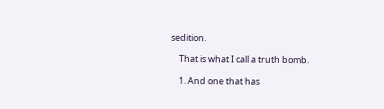sedition.

    That is what I call a truth bomb.

    1. And one that has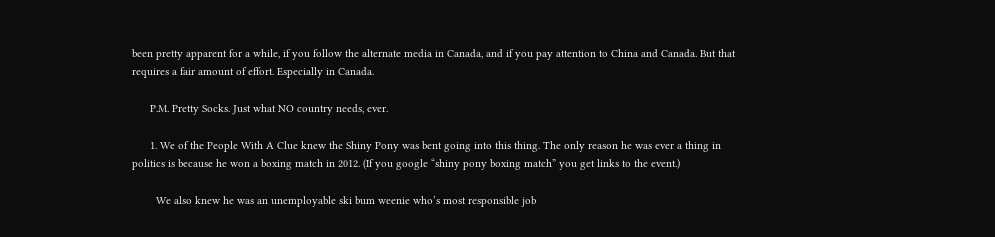been pretty apparent for a while, if you follow the alternate media in Canada, and if you pay attention to China and Canada. But that requires a fair amount of effort. Especially in Canada.

      P.M. Pretty Socks. Just what NO country needs, ever.

      1. We of the People With A Clue knew the Shiny Pony was bent going into this thing. The only reason he was ever a thing in politics is because he won a boxing match in 2012. (If you google “shiny pony boxing match” you get links to the event.)

        We also knew he was an unemployable ski bum weenie who’s most responsible job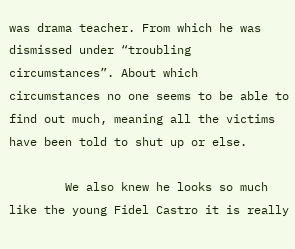was drama teacher. From which he was dismissed under “troubling circumstances”. About which circumstances no one seems to be able to find out much, meaning all the victims have been told to shut up or else.

        We also knew he looks so much like the young Fidel Castro it is really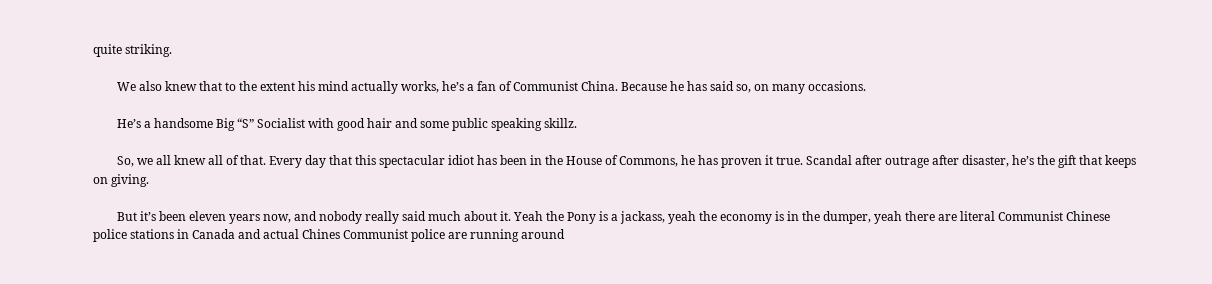quite striking.

        We also knew that to the extent his mind actually works, he’s a fan of Communist China. Because he has said so, on many occasions.

        He’s a handsome Big “S” Socialist with good hair and some public speaking skillz.

        So, we all knew all of that. Every day that this spectacular idiot has been in the House of Commons, he has proven it true. Scandal after outrage after disaster, he’s the gift that keeps on giving.

        But it’s been eleven years now, and nobody really said much about it. Yeah the Pony is a jackass, yeah the economy is in the dumper, yeah there are literal Communist Chinese police stations in Canada and actual Chines Communist police are running around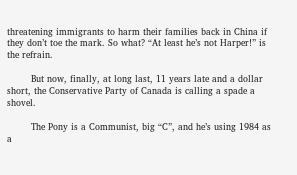threatening immigrants to harm their families back in China if they don’t toe the mark. So what? “At least he’s not Harper!” is the refrain.

        But now, finally, at long last, 11 years late and a dollar short, the Conservative Party of Canada is calling a spade a shovel.

        The Pony is a Communist, big “C”, and he’s using 1984 as a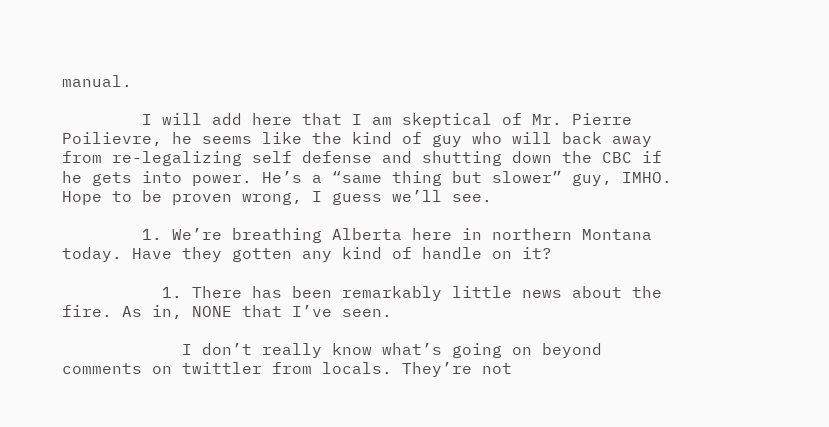manual.

        I will add here that I am skeptical of Mr. Pierre Poilievre, he seems like the kind of guy who will back away from re-legalizing self defense and shutting down the CBC if he gets into power. He’s a “same thing but slower” guy, IMHO. Hope to be proven wrong, I guess we’ll see.

        1. We’re breathing Alberta here in northern Montana today. Have they gotten any kind of handle on it?

          1. There has been remarkably little news about the fire. As in, NONE that I’ve seen.

            I don’t really know what’s going on beyond comments on twittler from locals. They’re not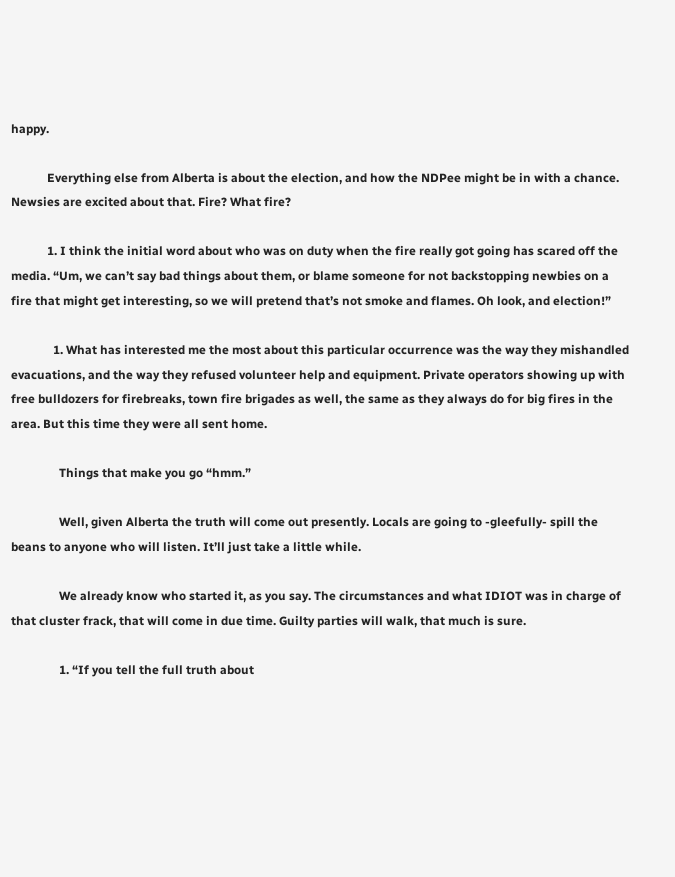happy.

            Everything else from Alberta is about the election, and how the NDPee might be in with a chance. Newsies are excited about that. Fire? What fire?

            1. I think the initial word about who was on duty when the fire really got going has scared off the media. “Um, we can’t say bad things about them, or blame someone for not backstopping newbies on a fire that might get interesting, so we will pretend that’s not smoke and flames. Oh look, and election!”

              1. What has interested me the most about this particular occurrence was the way they mishandled evacuations, and the way they refused volunteer help and equipment. Private operators showing up with free bulldozers for firebreaks, town fire brigades as well, the same as they always do for big fires in the area. But this time they were all sent home.

                Things that make you go “hmm.”

                Well, given Alberta the truth will come out presently. Locals are going to -gleefully- spill the beans to anyone who will listen. It’ll just take a little while.

                We already know who started it, as you say. The circumstances and what IDIOT was in charge of that cluster frack, that will come in due time. Guilty parties will walk, that much is sure.

                1. “If you tell the full truth about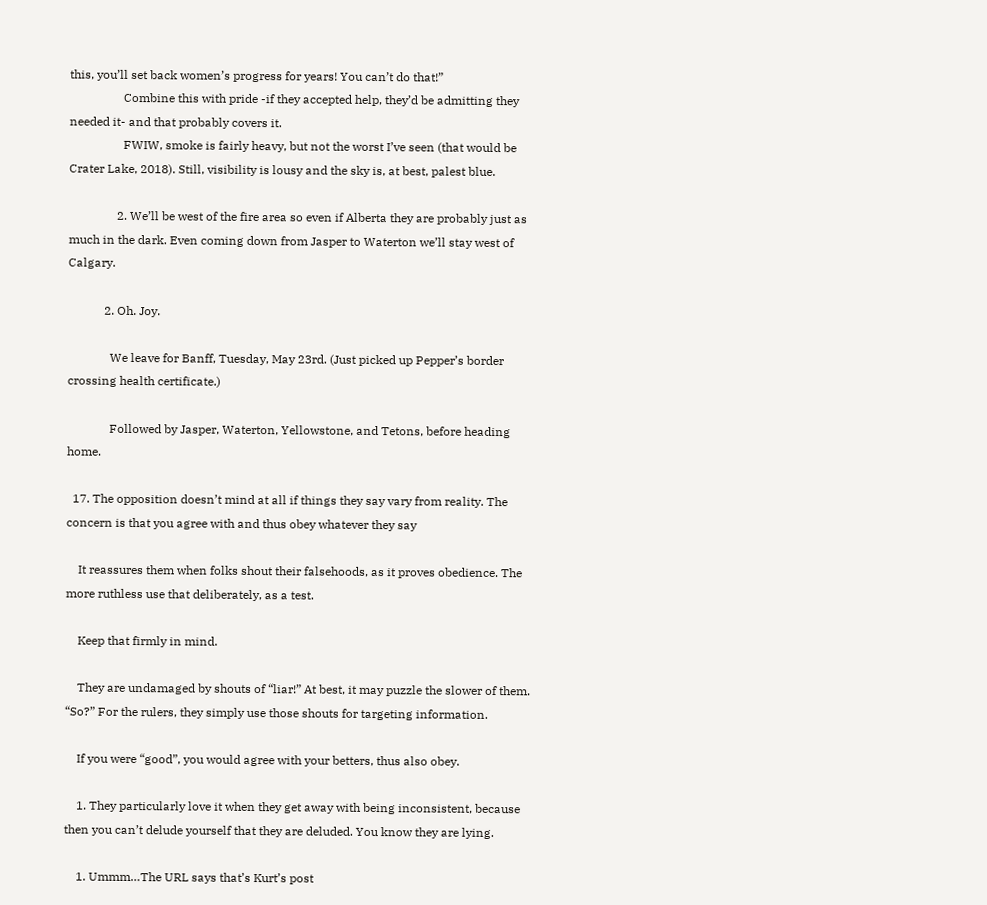this, you’ll set back women’s progress for years! You can’t do that!”
                  Combine this with pride -if they accepted help, they’d be admitting they needed it- and that probably covers it.
                  FWIW, smoke is fairly heavy, but not the worst I’ve seen (that would be Crater Lake, 2018). Still, visibility is lousy and the sky is, at best, palest blue.

                2. We’ll be west of the fire area so even if Alberta they are probably just as much in the dark. Even coming down from Jasper to Waterton we’ll stay west of Calgary.

            2. Oh. Joy.

              We leave for Banff, Tuesday, May 23rd. (Just picked up Pepper’s border crossing health certificate.)

              Followed by Jasper, Waterton, Yellowstone, and Tetons, before heading home.

  17. The opposition doesn’t mind at all if things they say vary from reality. The concern is that you agree with and thus obey whatever they say

    It reassures them when folks shout their falsehoods, as it proves obedience. The more ruthless use that deliberately, as a test.

    Keep that firmly in mind.

    They are undamaged by shouts of “liar!” At best, it may puzzle the slower of them. “So?” For the rulers, they simply use those shouts for targeting information.

    If you were “good”, you would agree with your betters, thus also obey.

    1. They particularly love it when they get away with being inconsistent, because then you can’t delude yourself that they are deluded. You know they are lying.

    1. Ummm…The URL says that’s Kurt’s post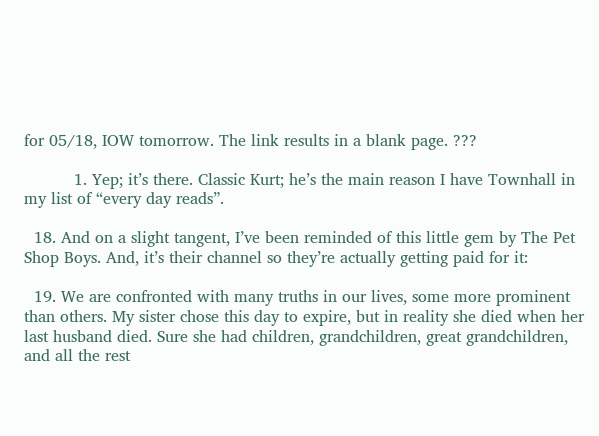for 05/18, IOW tomorrow. The link results in a blank page. ???

          1. Yep; it’s there. Classic Kurt; he’s the main reason I have Townhall in my list of “every day reads”.

  18. And on a slight tangent, I’ve been reminded of this little gem by The Pet Shop Boys. And, it’s their channel so they’re actually getting paid for it:

  19. We are confronted with many truths in our lives, some more prominent than others. My sister chose this day to expire, but in reality she died when her last husband died. Sure she had children, grandchildren, great grandchildren, and all the rest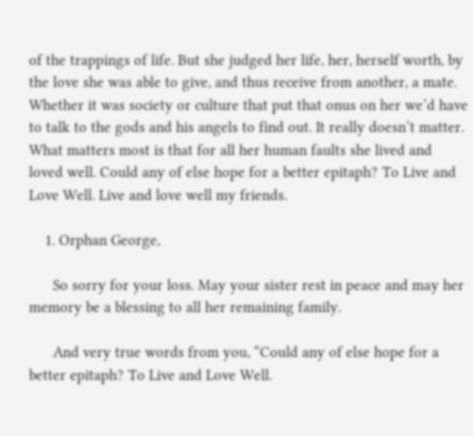of the trappings of life. But she judged her life, her, herself worth, by the love she was able to give, and thus receive from another, a mate. Whether it was society or culture that put that onus on her we’d have to talk to the gods and his angels to find out. It really doesn’t matter. What matters most is that for all her human faults she lived and loved well. Could any of else hope for a better epitaph? To Live and Love Well. Live and love well my friends.

    1. Orphan George,

      So sorry for your loss. May your sister rest in peace and may her memory be a blessing to all her remaining family.

      And very true words from you, “Could any of else hope for a better epitaph? To Live and Love Well.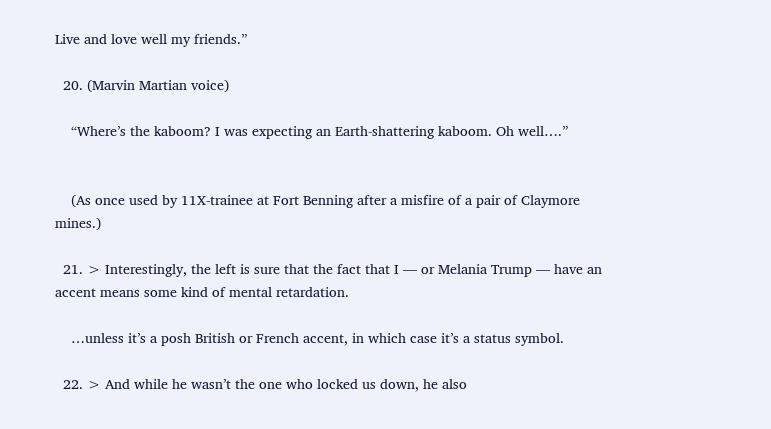Live and love well my friends.”

  20. (Marvin Martian voice)

    “Where’s the kaboom? I was expecting an Earth-shattering kaboom. Oh well….”


    (As once used by 11X-trainee at Fort Benning after a misfire of a pair of Claymore mines.)

  21. > Interestingly, the left is sure that the fact that I — or Melania Trump — have an accent means some kind of mental retardation.

    …unless it’s a posh British or French accent, in which case it’s a status symbol.

  22. > And while he wasn’t the one who locked us down, he also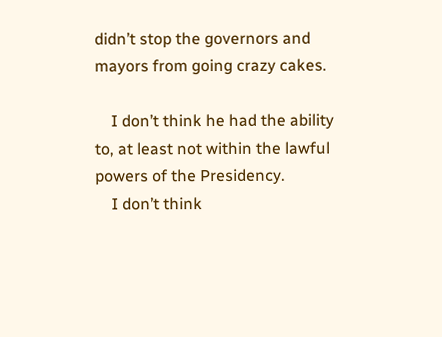didn’t stop the governors and mayors from going crazy cakes.

    I don’t think he had the ability to, at least not within the lawful powers of the Presidency.
    I don’t think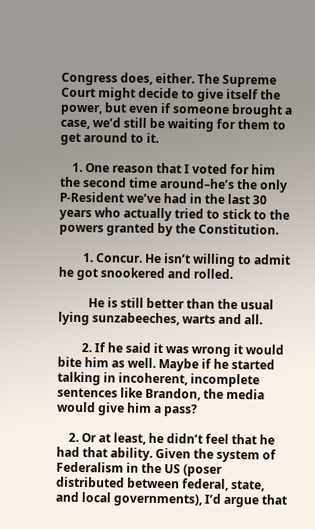Congress does, either. The Supreme Court might decide to give itself the power, but even if someone brought a case, we’d still be waiting for them to get around to it.

    1. One reason that I voted for him the second time around–he’s the only P-Resident we’ve had in the last 30 years who actually tried to stick to the powers granted by the Constitution.

        1. Concur. He isn’t willing to admit he got snookered and rolled.

          He is still better than the usual lying sunzabeeches, warts and all.

        2. If he said it was wrong it would bite him as well. Maybe if he started talking in incoherent, incomplete sentences like Brandon, the media would give him a pass?

    2. Or at least, he didn’t feel that he had that ability. Given the system of Federalism in the US (poser distributed between federal, state, and local governments), I’d argue that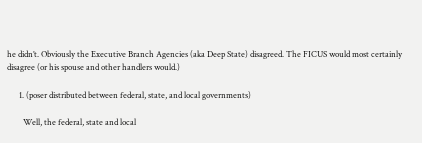he didn’t. Obviously the Executive Branch Agencies (aka Deep State) disagreed. The FICUS would most certainly disagree (or his spouse and other handlers would.)

      1. (poser distributed between federal, state, and local governments)

        Well, the federal, state and local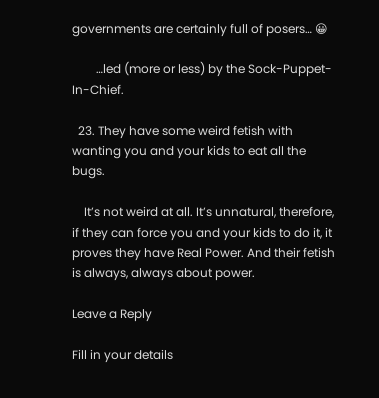governments are certainly full of posers… 😀

        …led (more or less) by the Sock-Puppet-In-Chief.

  23. They have some weird fetish with wanting you and your kids to eat all the bugs.

    It’s not weird at all. It’s unnatural, therefore, if they can force you and your kids to do it, it proves they have Real Power. And their fetish is always, always about power.

Leave a Reply

Fill in your details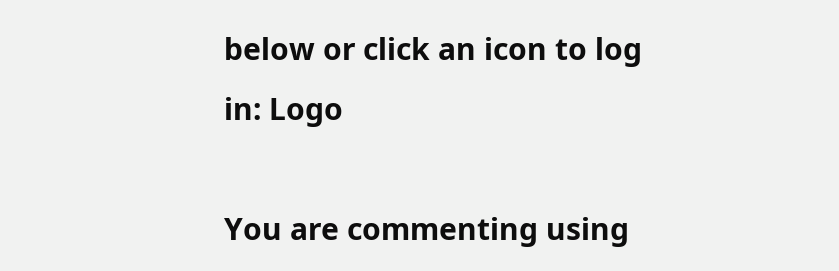below or click an icon to log in: Logo

You are commenting using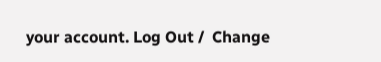your account. Log Out /  Change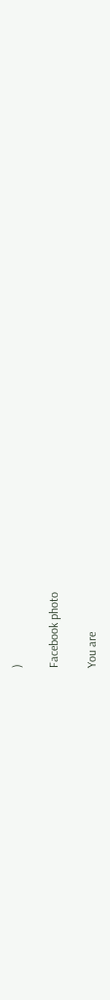)

Facebook photo

You are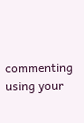commenting using your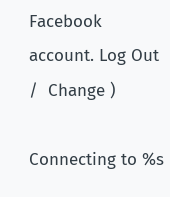Facebook account. Log Out /  Change )

Connecting to %s